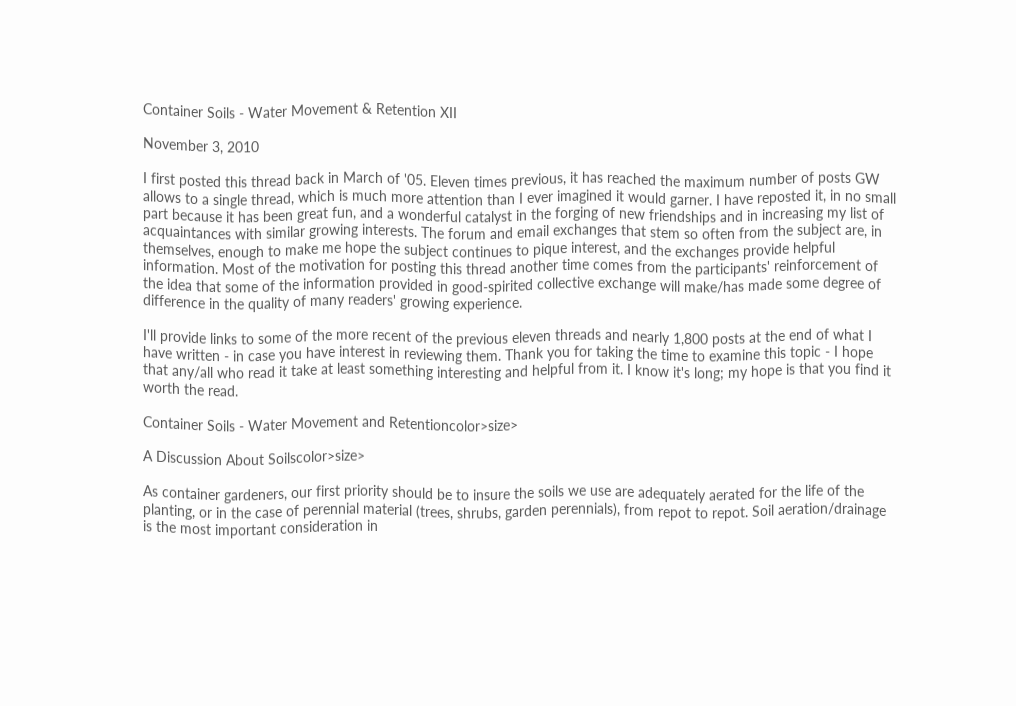Container Soils - Water Movement & Retention XII

November 3, 2010

I first posted this thread back in March of '05. Eleven times previous, it has reached the maximum number of posts GW allows to a single thread, which is much more attention than I ever imagined it would garner. I have reposted it, in no small part because it has been great fun, and a wonderful catalyst in the forging of new friendships and in increasing my list of acquaintances with similar growing interests. The forum and email exchanges that stem so often from the subject are, in themselves, enough to make me hope the subject continues to pique interest, and the exchanges provide helpful information. Most of the motivation for posting this thread another time comes from the participants' reinforcement of the idea that some of the information provided in good-spirited collective exchange will make/has made some degree of difference in the quality of many readers' growing experience.

I'll provide links to some of the more recent of the previous eleven threads and nearly 1,800 posts at the end of what I have written - in case you have interest in reviewing them. Thank you for taking the time to examine this topic - I hope that any/all who read it take at least something interesting and helpful from it. I know it's long; my hope is that you find it worth the read.

Container Soils - Water Movement and Retentioncolor>size>

A Discussion About Soilscolor>size>

As container gardeners, our first priority should be to insure the soils we use are adequately aerated for the life of the planting, or in the case of perennial material (trees, shrubs, garden perennials), from repot to repot. Soil aeration/drainage is the most important consideration in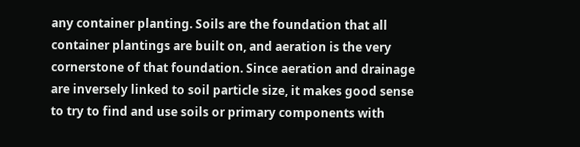any container planting. Soils are the foundation that all container plantings are built on, and aeration is the very cornerstone of that foundation. Since aeration and drainage are inversely linked to soil particle size, it makes good sense to try to find and use soils or primary components with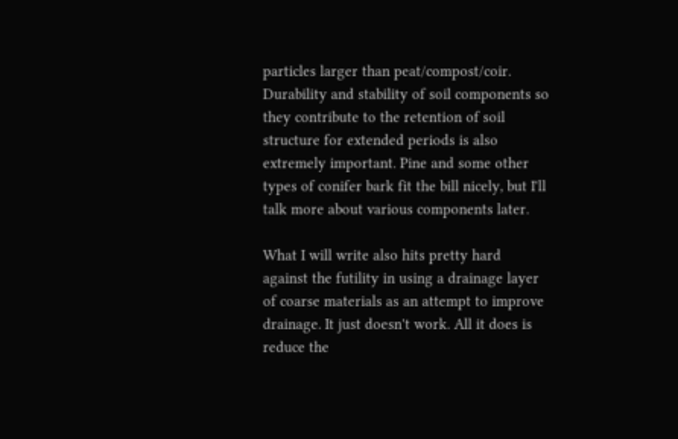particles larger than peat/compost/coir. Durability and stability of soil components so they contribute to the retention of soil structure for extended periods is also extremely important. Pine and some other types of conifer bark fit the bill nicely, but I'll talk more about various components later.

What I will write also hits pretty hard against the futility in using a drainage layer of coarse materials as an attempt to improve drainage. It just doesn't work. All it does is reduce the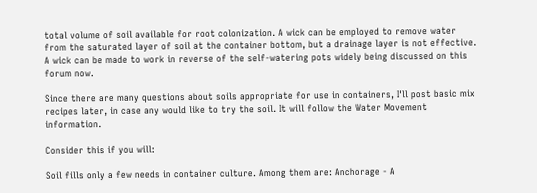total volume of soil available for root colonization. A wick can be employed to remove water from the saturated layer of soil at the container bottom, but a drainage layer is not effective. A wick can be made to work in reverse of the self-watering pots widely being discussed on this forum now.

Since there are many questions about soils appropriate for use in containers, I'll post basic mix recipes later, in case any would like to try the soil. It will follow the Water Movement information.

Consider this if you will:

Soil fills only a few needs in container culture. Among them are: Anchorage - A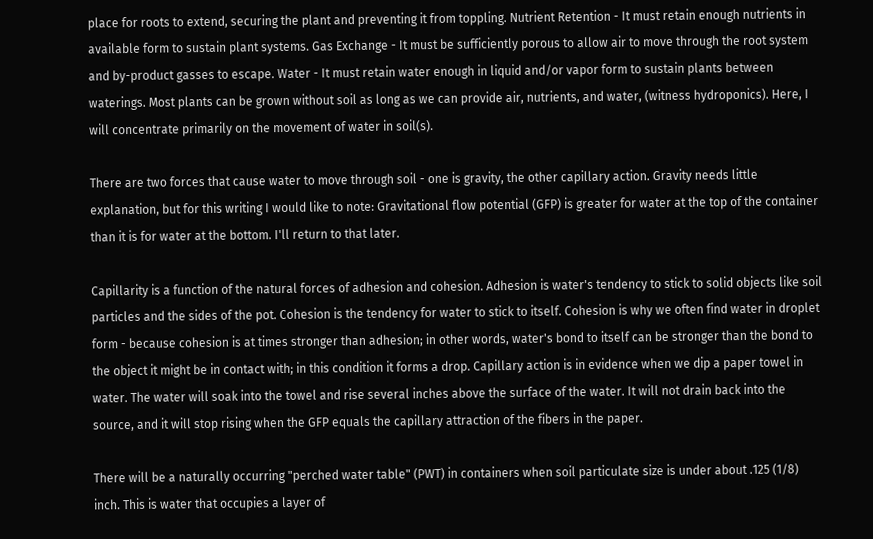place for roots to extend, securing the plant and preventing it from toppling. Nutrient Retention - It must retain enough nutrients in available form to sustain plant systems. Gas Exchange - It must be sufficiently porous to allow air to move through the root system and by-product gasses to escape. Water - It must retain water enough in liquid and/or vapor form to sustain plants between waterings. Most plants can be grown without soil as long as we can provide air, nutrients, and water, (witness hydroponics). Here, I will concentrate primarily on the movement of water in soil(s).

There are two forces that cause water to move through soil - one is gravity, the other capillary action. Gravity needs little explanation, but for this writing I would like to note: Gravitational flow potential (GFP) is greater for water at the top of the container than it is for water at the bottom. I'll return to that later.

Capillarity is a function of the natural forces of adhesion and cohesion. Adhesion is water's tendency to stick to solid objects like soil particles and the sides of the pot. Cohesion is the tendency for water to stick to itself. Cohesion is why we often find water in droplet form - because cohesion is at times stronger than adhesion; in other words, water's bond to itself can be stronger than the bond to the object it might be in contact with; in this condition it forms a drop. Capillary action is in evidence when we dip a paper towel in water. The water will soak into the towel and rise several inches above the surface of the water. It will not drain back into the source, and it will stop rising when the GFP equals the capillary attraction of the fibers in the paper.

There will be a naturally occurring "perched water table" (PWT) in containers when soil particulate size is under about .125 (1/8) inch. This is water that occupies a layer of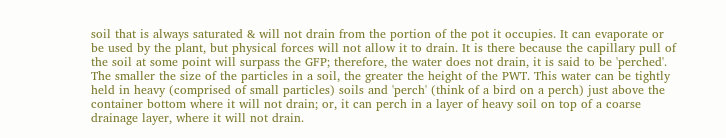soil that is always saturated & will not drain from the portion of the pot it occupies. It can evaporate or be used by the plant, but physical forces will not allow it to drain. It is there because the capillary pull of the soil at some point will surpass the GFP; therefore, the water does not drain, it is said to be 'perched'. The smaller the size of the particles in a soil, the greater the height of the PWT. This water can be tightly held in heavy (comprised of small particles) soils and 'perch' (think of a bird on a perch) just above the container bottom where it will not drain; or, it can perch in a layer of heavy soil on top of a coarse drainage layer, where it will not drain.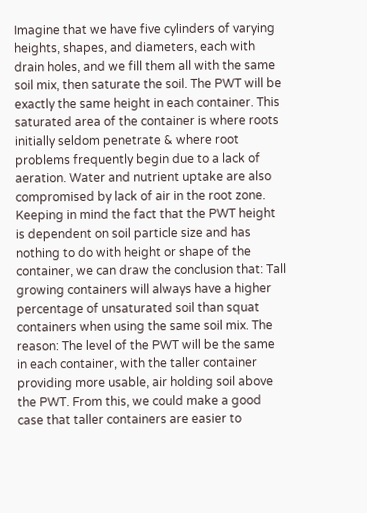Imagine that we have five cylinders of varying heights, shapes, and diameters, each with drain holes, and we fill them all with the same soil mix, then saturate the soil. The PWT will be exactly the same height in each container. This saturated area of the container is where roots initially seldom penetrate & where root problems frequently begin due to a lack of aeration. Water and nutrient uptake are also compromised by lack of air in the root zone. Keeping in mind the fact that the PWT height is dependent on soil particle size and has nothing to do with height or shape of the container, we can draw the conclusion that: Tall growing containers will always have a higher percentage of unsaturated soil than squat containers when using the same soil mix. The reason: The level of the PWT will be the same in each container, with the taller container providing more usable, air holding soil above the PWT. From this, we could make a good case that taller containers are easier to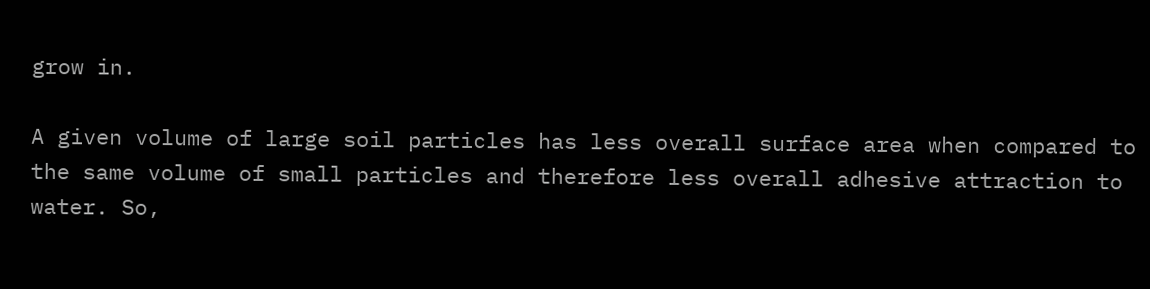grow in.

A given volume of large soil particles has less overall surface area when compared to the same volume of small particles and therefore less overall adhesive attraction to water. So,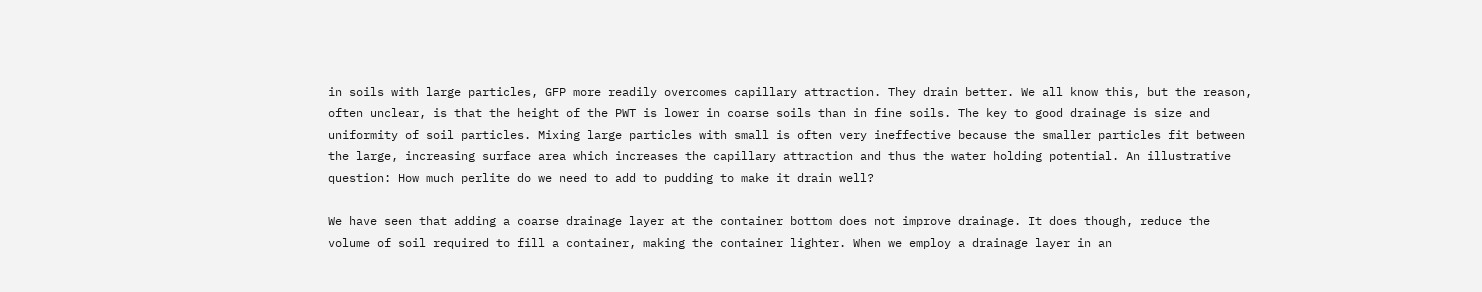in soils with large particles, GFP more readily overcomes capillary attraction. They drain better. We all know this, but the reason, often unclear, is that the height of the PWT is lower in coarse soils than in fine soils. The key to good drainage is size and uniformity of soil particles. Mixing large particles with small is often very ineffective because the smaller particles fit between the large, increasing surface area which increases the capillary attraction and thus the water holding potential. An illustrative question: How much perlite do we need to add to pudding to make it drain well?

We have seen that adding a coarse drainage layer at the container bottom does not improve drainage. It does though, reduce the volume of soil required to fill a container, making the container lighter. When we employ a drainage layer in an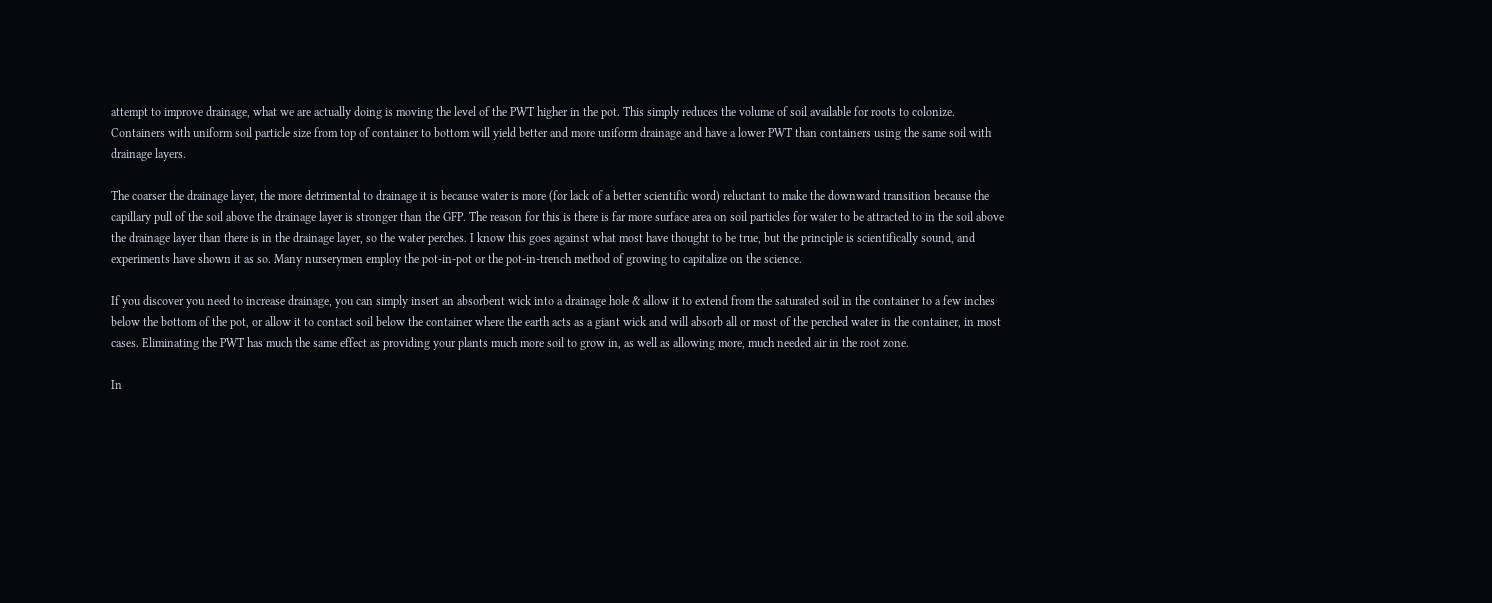attempt to improve drainage, what we are actually doing is moving the level of the PWT higher in the pot. This simply reduces the volume of soil available for roots to colonize. Containers with uniform soil particle size from top of container to bottom will yield better and more uniform drainage and have a lower PWT than containers using the same soil with drainage layers.

The coarser the drainage layer, the more detrimental to drainage it is because water is more (for lack of a better scientific word) reluctant to make the downward transition because the capillary pull of the soil above the drainage layer is stronger than the GFP. The reason for this is there is far more surface area on soil particles for water to be attracted to in the soil above the drainage layer than there is in the drainage layer, so the water perches. I know this goes against what most have thought to be true, but the principle is scientifically sound, and experiments have shown it as so. Many nurserymen employ the pot-in-pot or the pot-in-trench method of growing to capitalize on the science.

If you discover you need to increase drainage, you can simply insert an absorbent wick into a drainage hole & allow it to extend from the saturated soil in the container to a few inches below the bottom of the pot, or allow it to contact soil below the container where the earth acts as a giant wick and will absorb all or most of the perched water in the container, in most cases. Eliminating the PWT has much the same effect as providing your plants much more soil to grow in, as well as allowing more, much needed air in the root zone.

In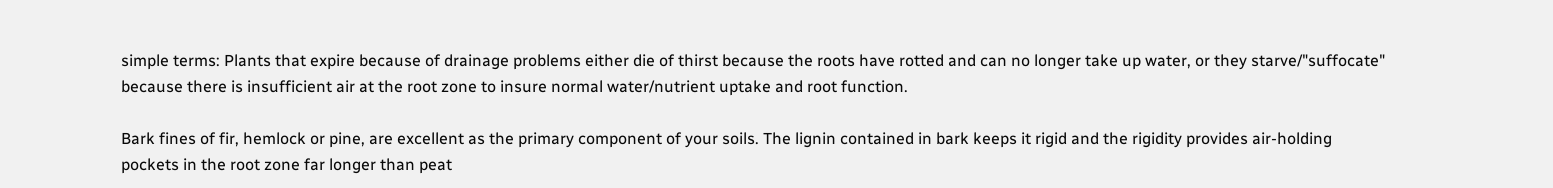simple terms: Plants that expire because of drainage problems either die of thirst because the roots have rotted and can no longer take up water, or they starve/"suffocate" because there is insufficient air at the root zone to insure normal water/nutrient uptake and root function.

Bark fines of fir, hemlock or pine, are excellent as the primary component of your soils. The lignin contained in bark keeps it rigid and the rigidity provides air-holding pockets in the root zone far longer than peat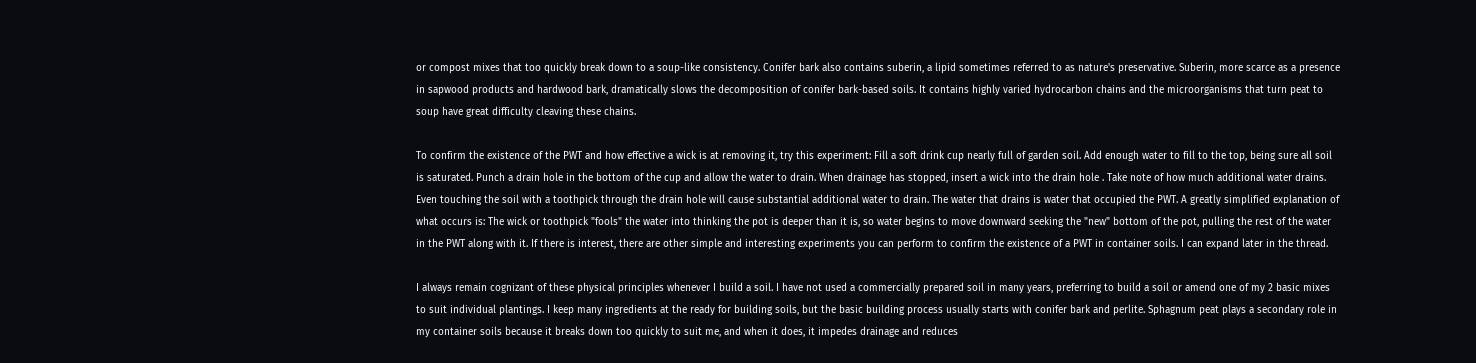or compost mixes that too quickly break down to a soup-like consistency. Conifer bark also contains suberin, a lipid sometimes referred to as nature's preservative. Suberin, more scarce as a presence in sapwood products and hardwood bark, dramatically slows the decomposition of conifer bark-based soils. It contains highly varied hydrocarbon chains and the microorganisms that turn peat to soup have great difficulty cleaving these chains.

To confirm the existence of the PWT and how effective a wick is at removing it, try this experiment: Fill a soft drink cup nearly full of garden soil. Add enough water to fill to the top, being sure all soil is saturated. Punch a drain hole in the bottom of the cup and allow the water to drain. When drainage has stopped, insert a wick into the drain hole . Take note of how much additional water drains. Even touching the soil with a toothpick through the drain hole will cause substantial additional water to drain. The water that drains is water that occupied the PWT. A greatly simplified explanation of what occurs is: The wick or toothpick "fools" the water into thinking the pot is deeper than it is, so water begins to move downward seeking the "new" bottom of the pot, pulling the rest of the water in the PWT along with it. If there is interest, there are other simple and interesting experiments you can perform to confirm the existence of a PWT in container soils. I can expand later in the thread.

I always remain cognizant of these physical principles whenever I build a soil. I have not used a commercially prepared soil in many years, preferring to build a soil or amend one of my 2 basic mixes to suit individual plantings. I keep many ingredients at the ready for building soils, but the basic building process usually starts with conifer bark and perlite. Sphagnum peat plays a secondary role in my container soils because it breaks down too quickly to suit me, and when it does, it impedes drainage and reduces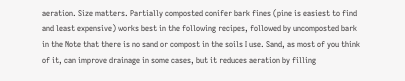aeration. Size matters. Partially composted conifer bark fines (pine is easiest to find and least expensive) works best in the following recipes, followed by uncomposted bark in the Note that there is no sand or compost in the soils I use. Sand, as most of you think of it, can improve drainage in some cases, but it reduces aeration by filling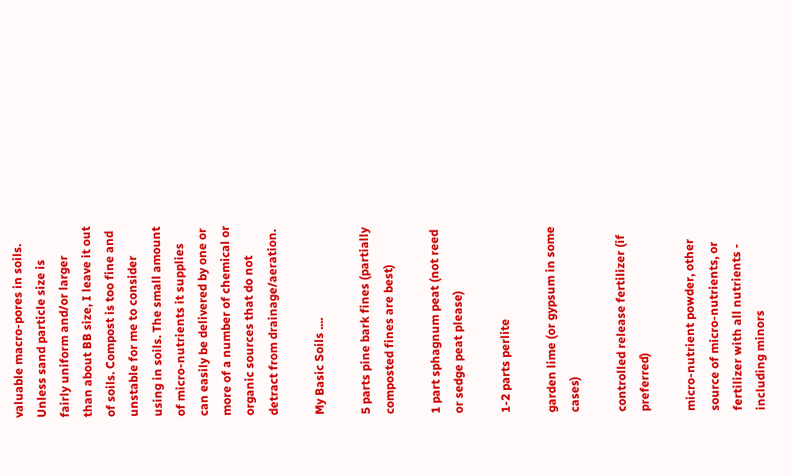valuable macro-pores in soils. Unless sand particle size is fairly uniform and/or larger than about BB size, I leave it out of soils. Compost is too fine and unstable for me to consider using in soils. The small amount of micro-nutrients it supplies can easily be delivered by one or more of a number of chemical or organic sources that do not detract from drainage/aeration.

My Basic Soils ....

5 parts pine bark fines (partially composted fines are best)

1 part sphagnum peat (not reed or sedge peat please)

1-2 parts perlite

garden lime (or gypsum in some cases)

controlled release fertilizer (if preferred)

micro-nutrient powder, other source of micro-nutrients, or fertilizer with all nutrients - including minors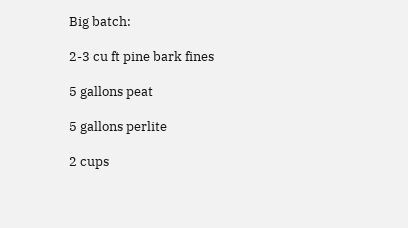Big batch:

2-3 cu ft pine bark fines

5 gallons peat

5 gallons perlite

2 cups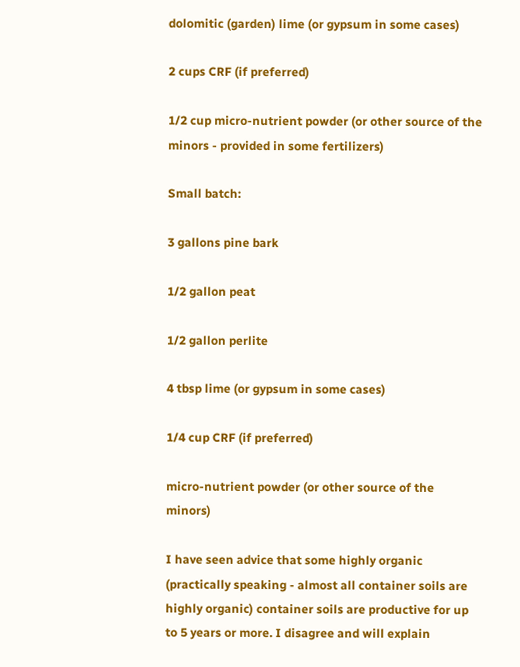dolomitic (garden) lime (or gypsum in some cases)

2 cups CRF (if preferred)

1/2 cup micro-nutrient powder (or other source of the minors - provided in some fertilizers)

Small batch:

3 gallons pine bark

1/2 gallon peat

1/2 gallon perlite

4 tbsp lime (or gypsum in some cases)

1/4 cup CRF (if preferred)

micro-nutrient powder (or other source of the minors)

I have seen advice that some highly organic (practically speaking - almost all container soils are highly organic) container soils are productive for up to 5 years or more. I disagree and will explain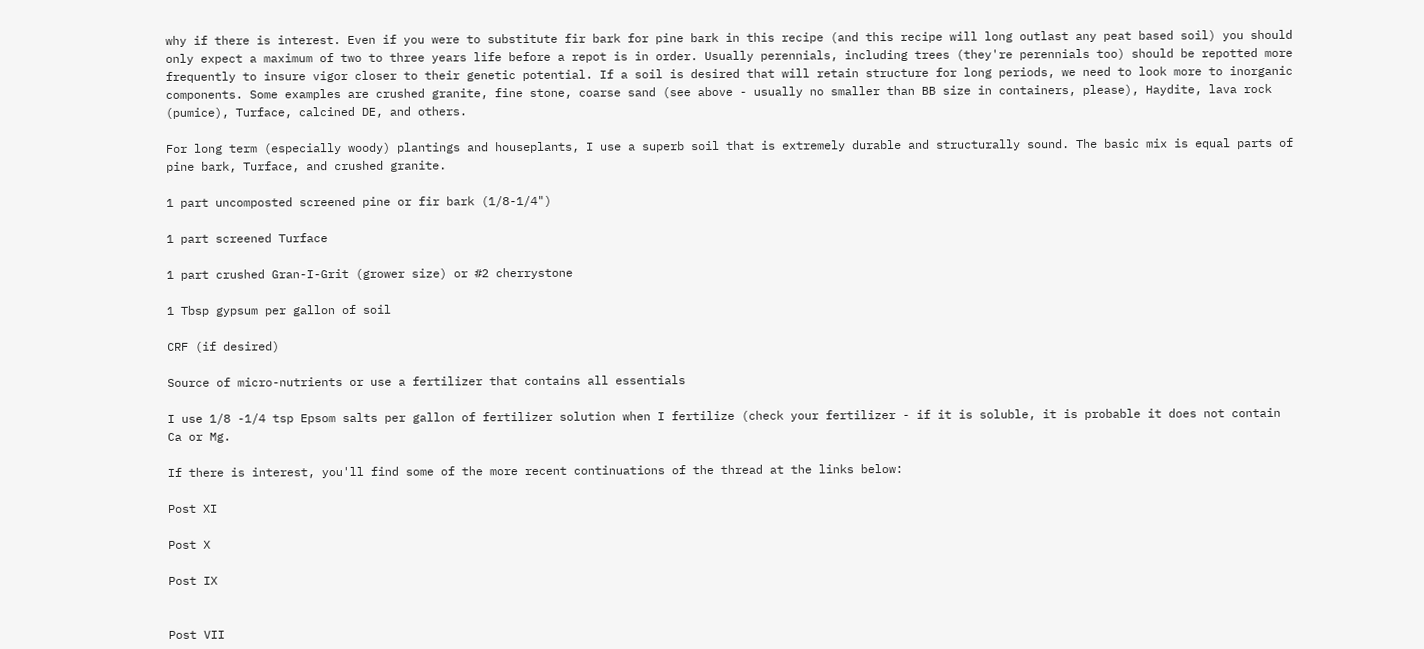why if there is interest. Even if you were to substitute fir bark for pine bark in this recipe (and this recipe will long outlast any peat based soil) you should only expect a maximum of two to three years life before a repot is in order. Usually perennials, including trees (they're perennials too) should be repotted more frequently to insure vigor closer to their genetic potential. If a soil is desired that will retain structure for long periods, we need to look more to inorganic components. Some examples are crushed granite, fine stone, coarse sand (see above - usually no smaller than BB size in containers, please), Haydite, lava rock (pumice), Turface, calcined DE, and others.

For long term (especially woody) plantings and houseplants, I use a superb soil that is extremely durable and structurally sound. The basic mix is equal parts of pine bark, Turface, and crushed granite.

1 part uncomposted screened pine or fir bark (1/8-1/4")

1 part screened Turface

1 part crushed Gran-I-Grit (grower size) or #2 cherrystone

1 Tbsp gypsum per gallon of soil

CRF (if desired)

Source of micro-nutrients or use a fertilizer that contains all essentials

I use 1/8 -1/4 tsp Epsom salts per gallon of fertilizer solution when I fertilize (check your fertilizer - if it is soluble, it is probable it does not contain Ca or Mg.

If there is interest, you'll find some of the more recent continuations of the thread at the links below:

Post XI

Post X

Post IX


Post VII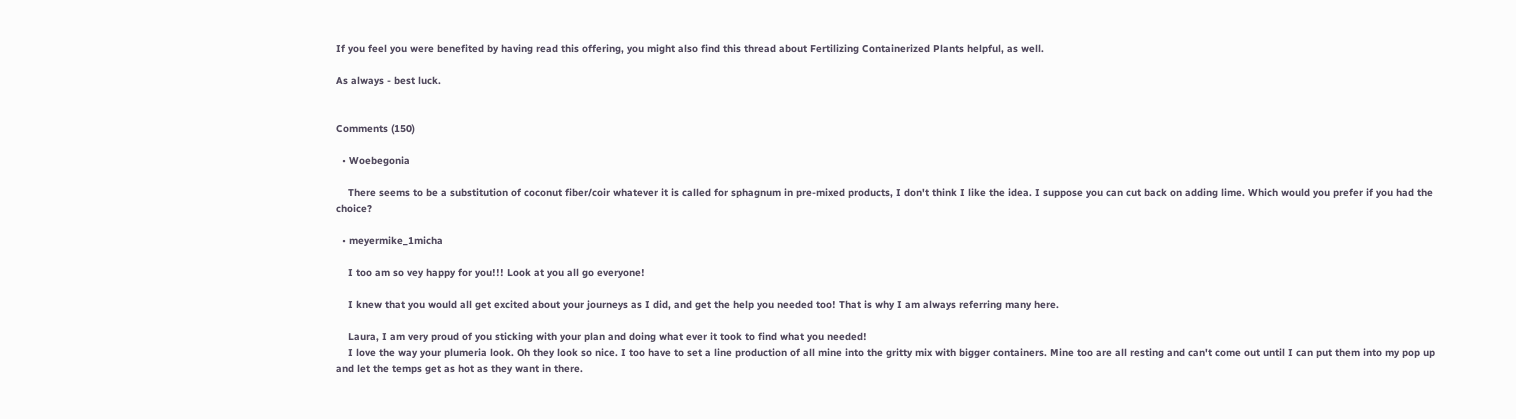If you feel you were benefited by having read this offering, you might also find this thread about Fertilizing Containerized Plants helpful, as well.

As always - best luck.


Comments (150)

  • Woebegonia

    There seems to be a substitution of coconut fiber/coir whatever it is called for sphagnum in pre-mixed products, I don't think I like the idea. I suppose you can cut back on adding lime. Which would you prefer if you had the choice?

  • meyermike_1micha

    I too am so vey happy for you!!! Look at you all go everyone!

    I knew that you would all get excited about your journeys as I did, and get the help you needed too! That is why I am always referring many here.

    Laura, I am very proud of you sticking with your plan and doing what ever it took to find what you needed!
    I love the way your plumeria look. Oh they look so nice. I too have to set a line production of all mine into the gritty mix with bigger containers. Mine too are all resting and can't come out until I can put them into my pop up and let the temps get as hot as they want in there.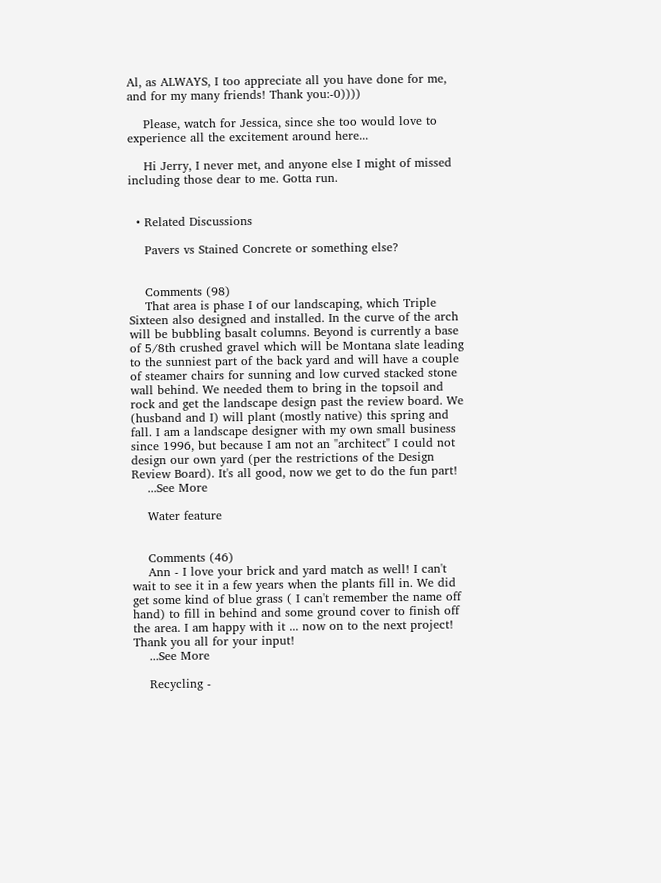Al, as ALWAYS, I too appreciate all you have done for me, and for my many friends! Thank you:-0))))

    Please, watch for Jessica, since she too would love to experience all the excitement around here...

    Hi Jerry, I never met, and anyone else I might of missed including those dear to me. Gotta run.


  • Related Discussions

    Pavers vs Stained Concrete or something else?


    Comments (98)
    That area is phase I of our landscaping, which Triple Sixteen also designed and installed. In the curve of the arch will be bubbling basalt columns. Beyond is currently a base of 5/8th crushed gravel which will be Montana slate leading to the sunniest part of the back yard and will have a couple of steamer chairs for sunning and low curved stacked stone wall behind. We needed them to bring in the topsoil and rock and get the landscape design past the review board. We (husband and I) will plant (mostly native) this spring and fall. I am a landscape designer with my own small business since 1996, but because I am not an "architect" I could not design our own yard (per the restrictions of the Design Review Board). It's all good, now we get to do the fun part!
    ...See More

    Water feature


    Comments (46)
    Ann - I love your brick and yard match as well! I can't wait to see it in a few years when the plants fill in. We did get some kind of blue grass ( I can't remember the name off hand) to fill in behind and some ground cover to finish off the area. I am happy with it ... now on to the next project! Thank you all for your input!
    ...See More

    Recycling -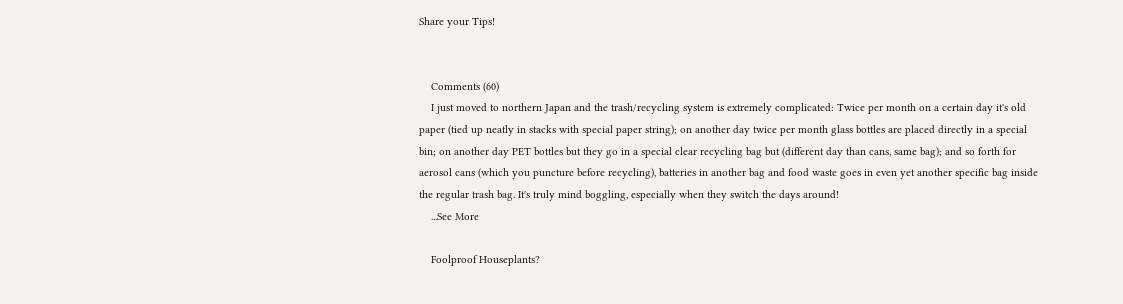Share your Tips!


    Comments (60)
    I just moved to northern Japan and the trash/recycling system is extremely complicated: Twice per month on a certain day it's old paper (tied up neatly in stacks with special paper string); on another day twice per month glass bottles are placed directly in a special bin; on another day PET bottles but they go in a special clear recycling bag but (different day than cans, same bag); and so forth for aerosol cans (which you puncture before recycling), batteries in another bag and food waste goes in even yet another specific bag inside the regular trash bag. It's truly mind boggling, especially when they switch the days around!
    ...See More

    Foolproof Houseplants?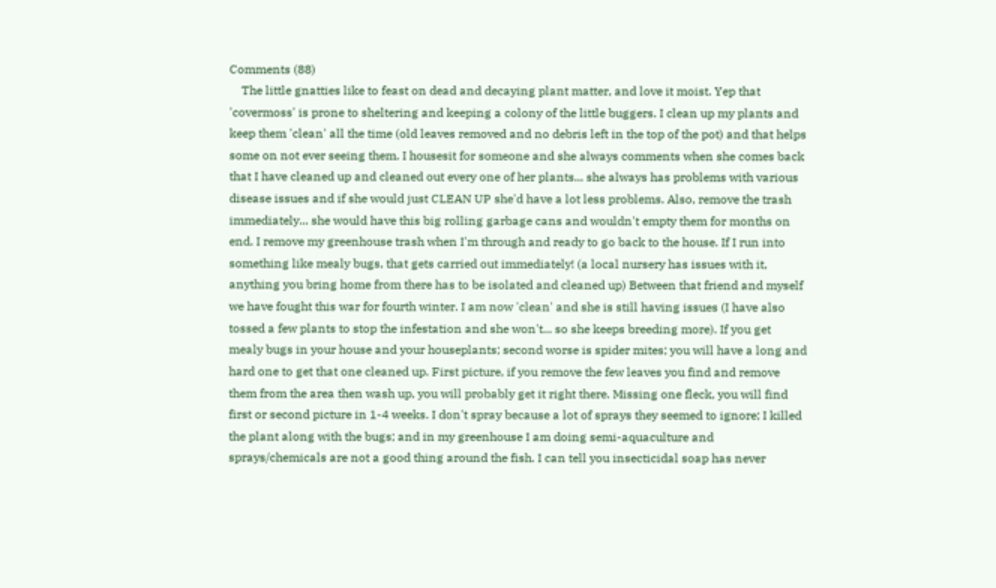Comments (88)
    The little gnatties like to feast on dead and decaying plant matter, and love it moist. Yep that 'covermoss' is prone to sheltering and keeping a colony of the little buggers. I clean up my plants and keep them 'clean' all the time (old leaves removed and no debris left in the top of the pot) and that helps some on not ever seeing them. I housesit for someone and she always comments when she comes back that I have cleaned up and cleaned out every one of her plants... she always has problems with various disease issues and if she would just CLEAN UP she'd have a lot less problems. Also, remove the trash immediately... she would have this big rolling garbage cans and wouldn't empty them for months on end. I remove my greenhouse trash when I'm through and ready to go back to the house. If I run into something like mealy bugs, that gets carried out immediately! (a local nursery has issues with it, anything you bring home from there has to be isolated and cleaned up) Between that friend and myself we have fought this war for fourth winter. I am now 'clean' and she is still having issues (I have also tossed a few plants to stop the infestation and she won't... so she keeps breeding more). If you get mealy bugs in your house and your houseplants; second worse is spider mites; you will have a long and hard one to get that one cleaned up. First picture, if you remove the few leaves you find and remove them from the area then wash up, you will probably get it right there. Missing one fleck, you will find first or second picture in 1-4 weeks. I don't spray because a lot of sprays they seemed to ignore; I killed the plant along with the bugs; and in my greenhouse I am doing semi-aquaculture and sprays/chemicals are not a good thing around the fish. I can tell you insecticidal soap has never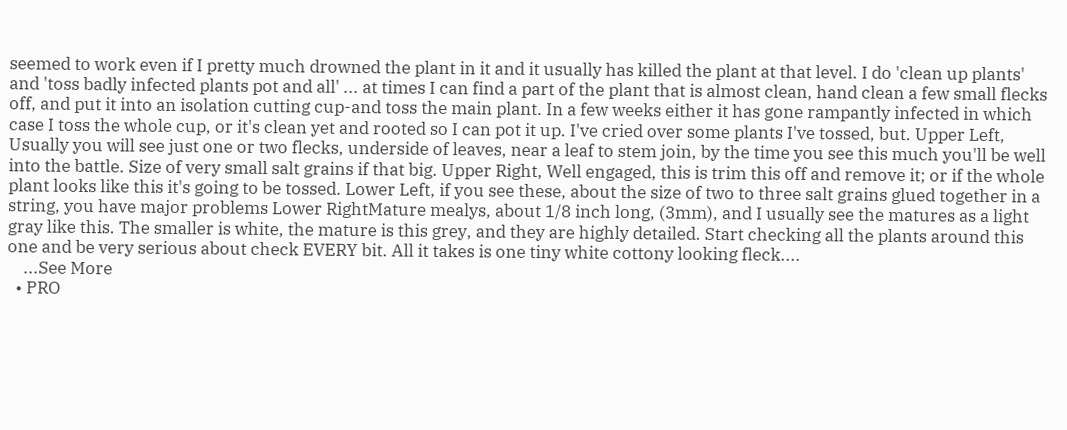seemed to work even if I pretty much drowned the plant in it and it usually has killed the plant at that level. I do 'clean up plants' and 'toss badly infected plants pot and all' ... at times I can find a part of the plant that is almost clean, hand clean a few small flecks off, and put it into an isolation cutting cup-and toss the main plant. In a few weeks either it has gone rampantly infected in which case I toss the whole cup, or it's clean yet and rooted so I can pot it up. I've cried over some plants I've tossed, but. Upper Left, Usually you will see just one or two flecks, underside of leaves, near a leaf to stem join, by the time you see this much you'll be well into the battle. Size of very small salt grains if that big. Upper Right, Well engaged, this is trim this off and remove it; or if the whole plant looks like this it's going to be tossed. Lower Left, if you see these, about the size of two to three salt grains glued together in a string, you have major problems Lower RightMature mealys, about 1/8 inch long, (3mm), and I usually see the matures as a light gray like this. The smaller is white, the mature is this grey, and they are highly detailed. Start checking all the plants around this one and be very serious about check EVERY bit. All it takes is one tiny white cottony looking fleck....
    ...See More
  • PRO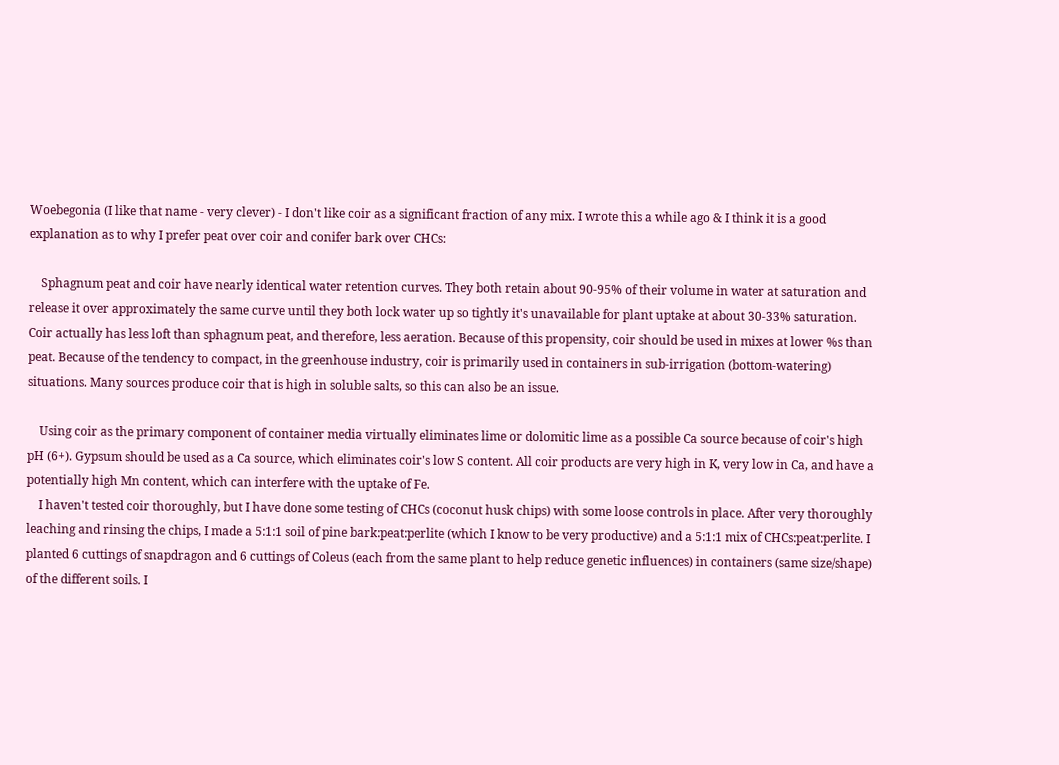Woebegonia (I like that name - very clever) - I don't like coir as a significant fraction of any mix. I wrote this a while ago & I think it is a good explanation as to why I prefer peat over coir and conifer bark over CHCs:

    Sphagnum peat and coir have nearly identical water retention curves. They both retain about 90-95% of their volume in water at saturation and release it over approximately the same curve until they both lock water up so tightly it's unavailable for plant uptake at about 30-33% saturation. Coir actually has less loft than sphagnum peat, and therefore, less aeration. Because of this propensity, coir should be used in mixes at lower %s than peat. Because of the tendency to compact, in the greenhouse industry, coir is primarily used in containers in sub-irrigation (bottom-watering) situations. Many sources produce coir that is high in soluble salts, so this can also be an issue.

    Using coir as the primary component of container media virtually eliminates lime or dolomitic lime as a possible Ca source because of coir's high pH (6+). Gypsum should be used as a Ca source, which eliminates coir's low S content. All coir products are very high in K, very low in Ca, and have a potentially high Mn content, which can interfere with the uptake of Fe.
    I haven't tested coir thoroughly, but I have done some testing of CHCs (coconut husk chips) with some loose controls in place. After very thoroughly leaching and rinsing the chips, I made a 5:1:1 soil of pine bark:peat:perlite (which I know to be very productive) and a 5:1:1 mix of CHCs:peat:perlite. I planted 6 cuttings of snapdragon and 6 cuttings of Coleus (each from the same plant to help reduce genetic influences) in containers (same size/shape) of the different soils. I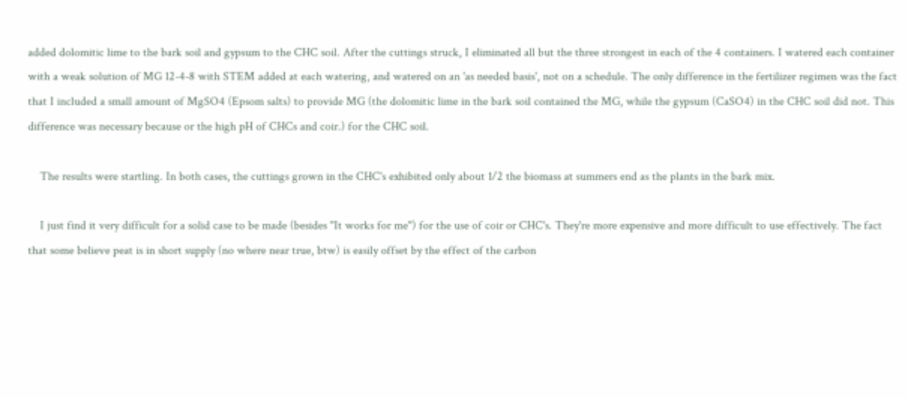added dolomitic lime to the bark soil and gypsum to the CHC soil. After the cuttings struck, I eliminated all but the three strongest in each of the 4 containers. I watered each container with a weak solution of MG 12-4-8 with STEM added at each watering, and watered on an 'as needed basis', not on a schedule. The only difference in the fertilizer regimen was the fact that I included a small amount of MgSO4 (Epsom salts) to provide MG (the dolomitic lime in the bark soil contained the MG, while the gypsum (CaSO4) in the CHC soil did not. This difference was necessary because or the high pH of CHCs and coir.) for the CHC soil.

    The results were startling. In both cases, the cuttings grown in the CHC's exhibited only about 1/2 the biomass at summers end as the plants in the bark mix.

    I just find it very difficult for a solid case to be made (besides "It works for me") for the use of coir or CHC's. They're more expensive and more difficult to use effectively. The fact that some believe peat is in short supply (no where near true, btw) is easily offset by the effect of the carbon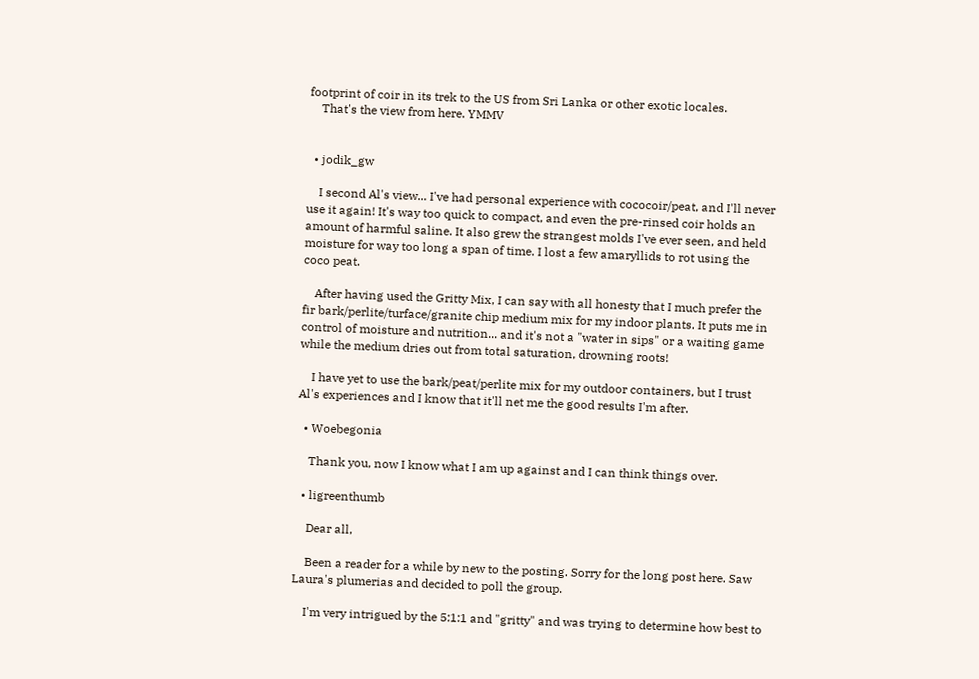footprint of coir in its trek to the US from Sri Lanka or other exotic locales.
    That's the view from here. YMMV


  • jodik_gw

    I second Al's view... I've had personal experience with cococoir/peat, and I'll never use it again! It's way too quick to compact, and even the pre-rinsed coir holds an amount of harmful saline. It also grew the strangest molds I've ever seen, and held moisture for way too long a span of time. I lost a few amaryllids to rot using the coco peat.

    After having used the Gritty Mix, I can say with all honesty that I much prefer the fir bark/perlite/turface/granite chip medium mix for my indoor plants. It puts me in control of moisture and nutrition... and it's not a "water in sips" or a waiting game while the medium dries out from total saturation, drowning roots!

    I have yet to use the bark/peat/perlite mix for my outdoor containers, but I trust Al's experiences and I know that it'll net me the good results I'm after.

  • Woebegonia

    Thank you, now I know what I am up against and I can think things over.

  • ligreenthumb

    Dear all,

    Been a reader for a while by new to the posting. Sorry for the long post here. Saw Laura's plumerias and decided to poll the group.

    I'm very intrigued by the 5:1:1 and "gritty" and was trying to determine how best to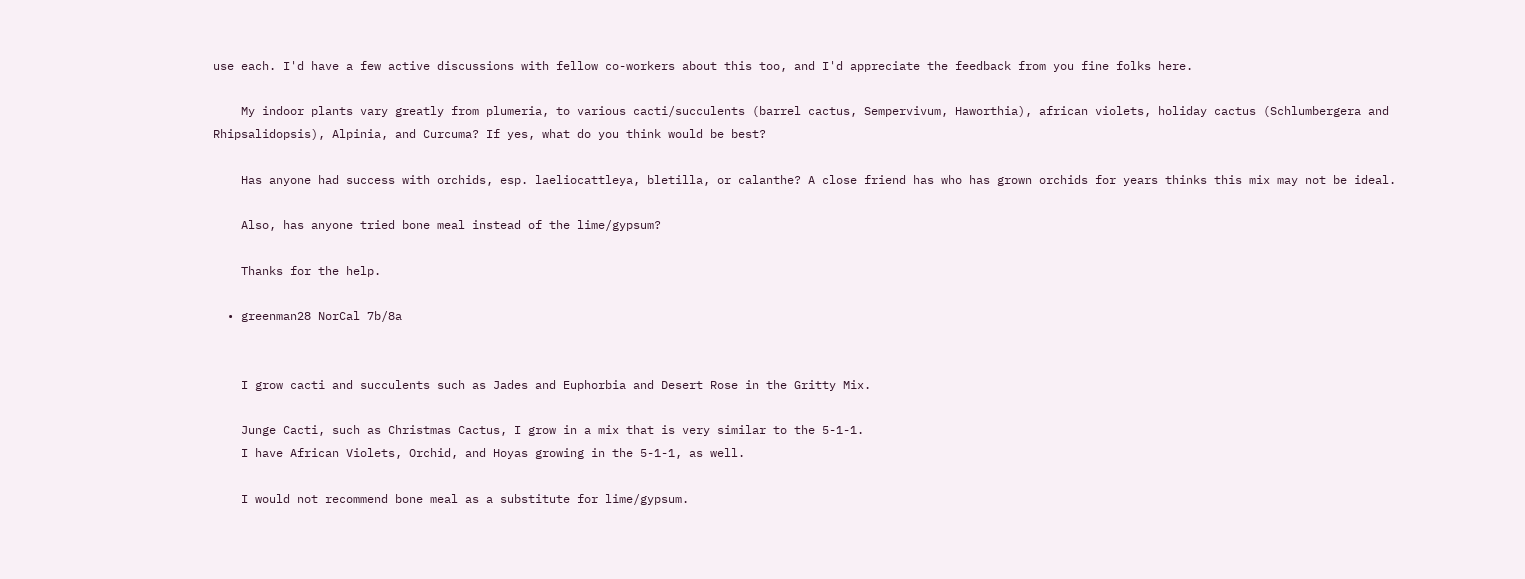use each. I'd have a few active discussions with fellow co-workers about this too, and I'd appreciate the feedback from you fine folks here.

    My indoor plants vary greatly from plumeria, to various cacti/succulents (barrel cactus, Sempervivum, Haworthia), african violets, holiday cactus (Schlumbergera and Rhipsalidopsis), Alpinia, and Curcuma? If yes, what do you think would be best?

    Has anyone had success with orchids, esp. laeliocattleya, bletilla, or calanthe? A close friend has who has grown orchids for years thinks this mix may not be ideal.

    Also, has anyone tried bone meal instead of the lime/gypsum?

    Thanks for the help.

  • greenman28 NorCal 7b/8a


    I grow cacti and succulents such as Jades and Euphorbia and Desert Rose in the Gritty Mix.

    Junge Cacti, such as Christmas Cactus, I grow in a mix that is very similar to the 5-1-1.
    I have African Violets, Orchid, and Hoyas growing in the 5-1-1, as well.

    I would not recommend bone meal as a substitute for lime/gypsum.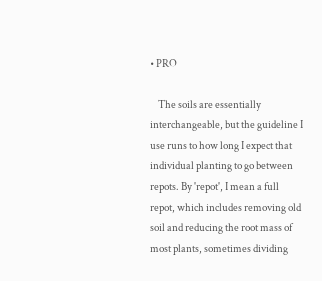• PRO

    The soils are essentially interchangeable, but the guideline I use runs to how long I expect that individual planting to go between repots. By 'repot', I mean a full repot, which includes removing old soil and reducing the root mass of most plants, sometimes dividing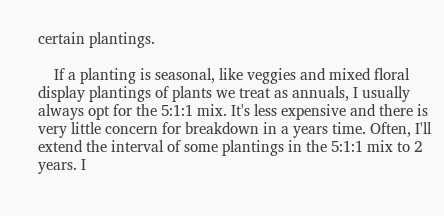certain plantings.

    If a planting is seasonal, like veggies and mixed floral display plantings of plants we treat as annuals, I usually always opt for the 5:1:1 mix. It's less expensive and there is very little concern for breakdown in a years time. Often, I'll extend the interval of some plantings in the 5:1:1 mix to 2 years. I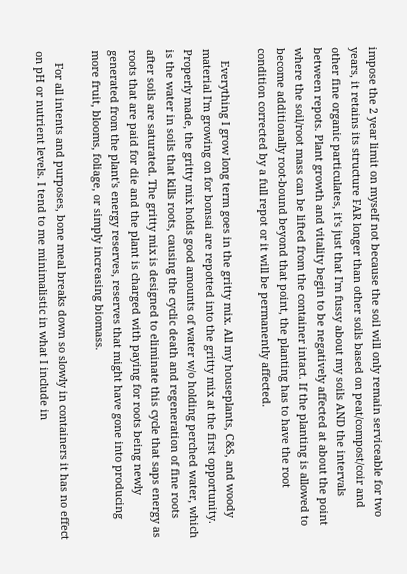impose the 2 year limit on myself not because the soil will only remain serviceable for two years, it retains its structure FAR longer than other soils based on peat/compost/coir and other fine organic particulates, it's just that I'm fussy about my soils AND the intervals between repots. Plant growth and vitality begin to be negatively affected at about the point where the soil/root mass can be lifted from the container intact. If the planting is allowed to become additionally root-bound beyond that point, the planting has to have the root condition corrected by a full repot or it will be permanently affected.

    Everything I grow long term goes in the gritty mix. All my houseplants, C&S, and woody material I'm growing on for bonsai are repotted into the gritty mix at the first opportunity. Properly made, the gritty mix holds good amounts of water w/o holding perched water, which is the water in soils that kills roots, causing the cyclic death and regeneration of fine roots after soils are saturated. The gritty mix is designed to eliminate this cycle that saps energy as roots that are paid for die and the plant is charged with paying for roots being newly generated from the plant's energy reserves, reserves that might have gone into producing more fruit, blooms, foliage, or simply increasing biomass.

    For all intents and purposes, bone meal breaks down so slowly in containers it has no effect on pH or nutrient levels. I tend to me minimalistic in what I include in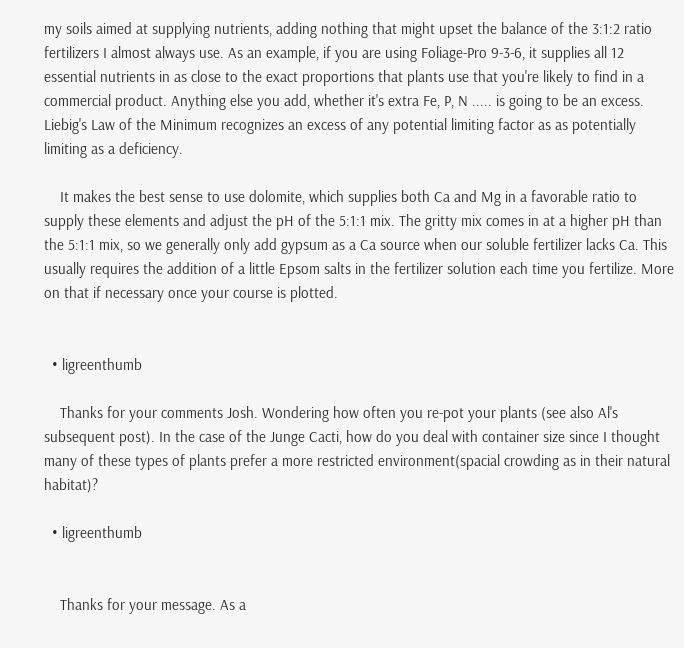my soils aimed at supplying nutrients, adding nothing that might upset the balance of the 3:1:2 ratio fertilizers I almost always use. As an example, if you are using Foliage-Pro 9-3-6, it supplies all 12 essential nutrients in as close to the exact proportions that plants use that you're likely to find in a commercial product. Anything else you add, whether it's extra Fe, P, N ..... is going to be an excess. Liebig's Law of the Minimum recognizes an excess of any potential limiting factor as as potentially limiting as a deficiency.

    It makes the best sense to use dolomite, which supplies both Ca and Mg in a favorable ratio to supply these elements and adjust the pH of the 5:1:1 mix. The gritty mix comes in at a higher pH than the 5:1:1 mix, so we generally only add gypsum as a Ca source when our soluble fertilizer lacks Ca. This usually requires the addition of a little Epsom salts in the fertilizer solution each time you fertilize. More on that if necessary once your course is plotted.


  • ligreenthumb

    Thanks for your comments Josh. Wondering how often you re-pot your plants (see also Al's subsequent post). In the case of the Junge Cacti, how do you deal with container size since I thought many of these types of plants prefer a more restricted environment(spacial crowding as in their natural habitat)?

  • ligreenthumb


    Thanks for your message. As a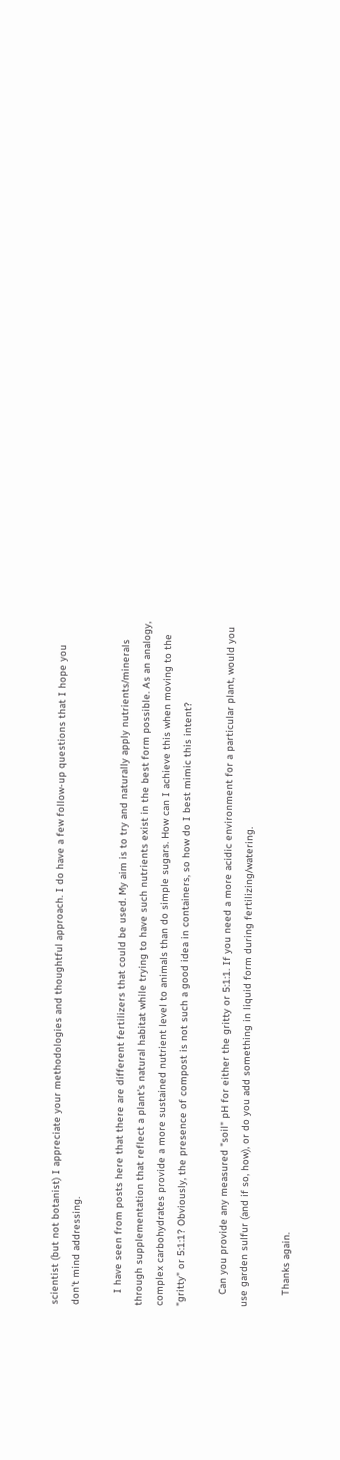scientist (but not botanist) I appreciate your methodologies and thoughtful approach. I do have a few follow-up questions that I hope you don't mind addressing.

    I have seen from posts here that there are different fertilizers that could be used. My aim is to try and naturally apply nutrients/minerals through supplementation that reflect a plant's natural habitat while trying to have such nutrients exist in the best form possible. As an analogy, complex carbohydrates provide a more sustained nutrient level to animals than do simple sugars. How can I achieve this when moving to the "gritty" or 5:1:1? Obviously, the presence of compost is not such a good idea in containers, so how do I best mimic this intent?

    Can you provide any measured "soil" pH for either the gritty or 5:1:1. If you need a more acidic environment for a particular plant, would you use garden sulfur (and if so, how), or do you add something in liquid form during fertilizing/watering.

    Thanks again.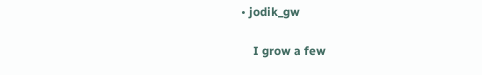• jodik_gw

    I grow a few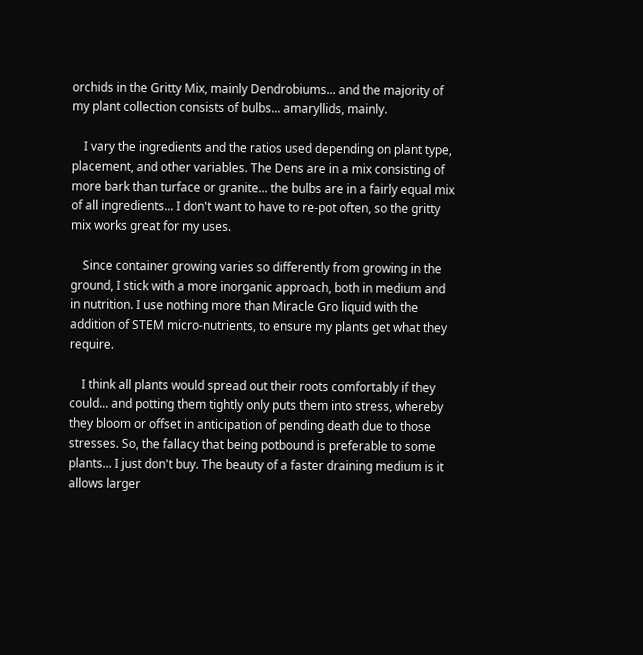orchids in the Gritty Mix, mainly Dendrobiums... and the majority of my plant collection consists of bulbs... amaryllids, mainly.

    I vary the ingredients and the ratios used depending on plant type, placement, and other variables. The Dens are in a mix consisting of more bark than turface or granite... the bulbs are in a fairly equal mix of all ingredients... I don't want to have to re-pot often, so the gritty mix works great for my uses.

    Since container growing varies so differently from growing in the ground, I stick with a more inorganic approach, both in medium and in nutrition. I use nothing more than Miracle Gro liquid with the addition of STEM micro-nutrients, to ensure my plants get what they require.

    I think all plants would spread out their roots comfortably if they could... and potting them tightly only puts them into stress, whereby they bloom or offset in anticipation of pending death due to those stresses. So, the fallacy that being potbound is preferable to some plants... I just don't buy. The beauty of a faster draining medium is it allows larger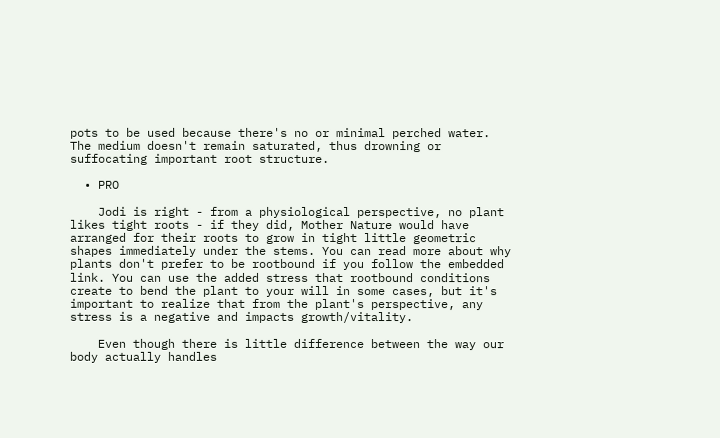pots to be used because there's no or minimal perched water. The medium doesn't remain saturated, thus drowning or suffocating important root structure.

  • PRO

    Jodi is right - from a physiological perspective, no plant likes tight roots - if they did, Mother Nature would have arranged for their roots to grow in tight little geometric shapes immediately under the stems. You can read more about why plants don't prefer to be rootbound if you follow the embedded link. You can use the added stress that rootbound conditions create to bend the plant to your will in some cases, but it's important to realize that from the plant's perspective, any stress is a negative and impacts growth/vitality.

    Even though there is little difference between the way our body actually handles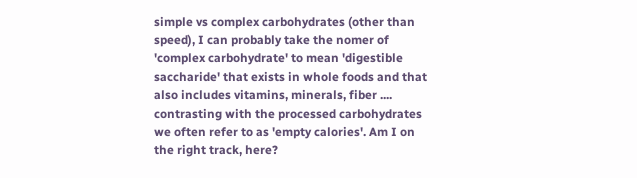simple vs complex carbohydrates (other than speed), I can probably take the nomer of 'complex carbohydrate' to mean 'digestible saccharide' that exists in whole foods and that also includes vitamins, minerals, fiber .... contrasting with the processed carbohydrates we often refer to as 'empty calories'. Am I on the right track, here?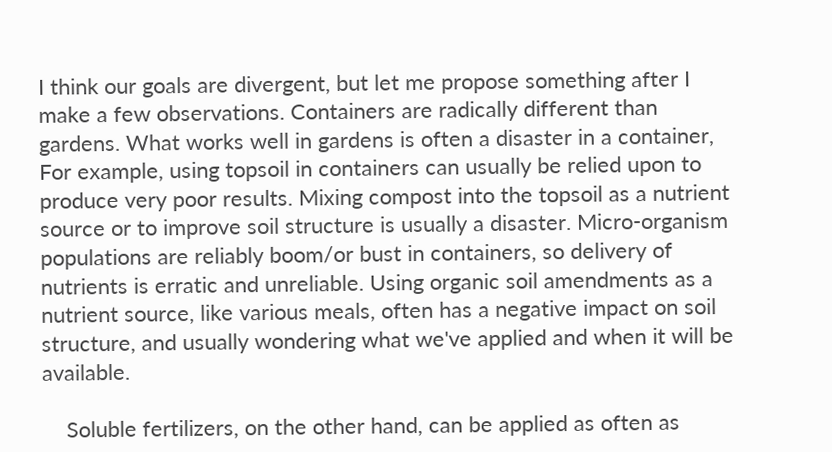I think our goals are divergent, but let me propose something after I make a few observations. Containers are radically different than gardens. What works well in gardens is often a disaster in a container, For example, using topsoil in containers can usually be relied upon to produce very poor results. Mixing compost into the topsoil as a nutrient source or to improve soil structure is usually a disaster. Micro-organism populations are reliably boom/or bust in containers, so delivery of nutrients is erratic and unreliable. Using organic soil amendments as a nutrient source, like various meals, often has a negative impact on soil structure, and usually wondering what we've applied and when it will be available.

    Soluble fertilizers, on the other hand, can be applied as often as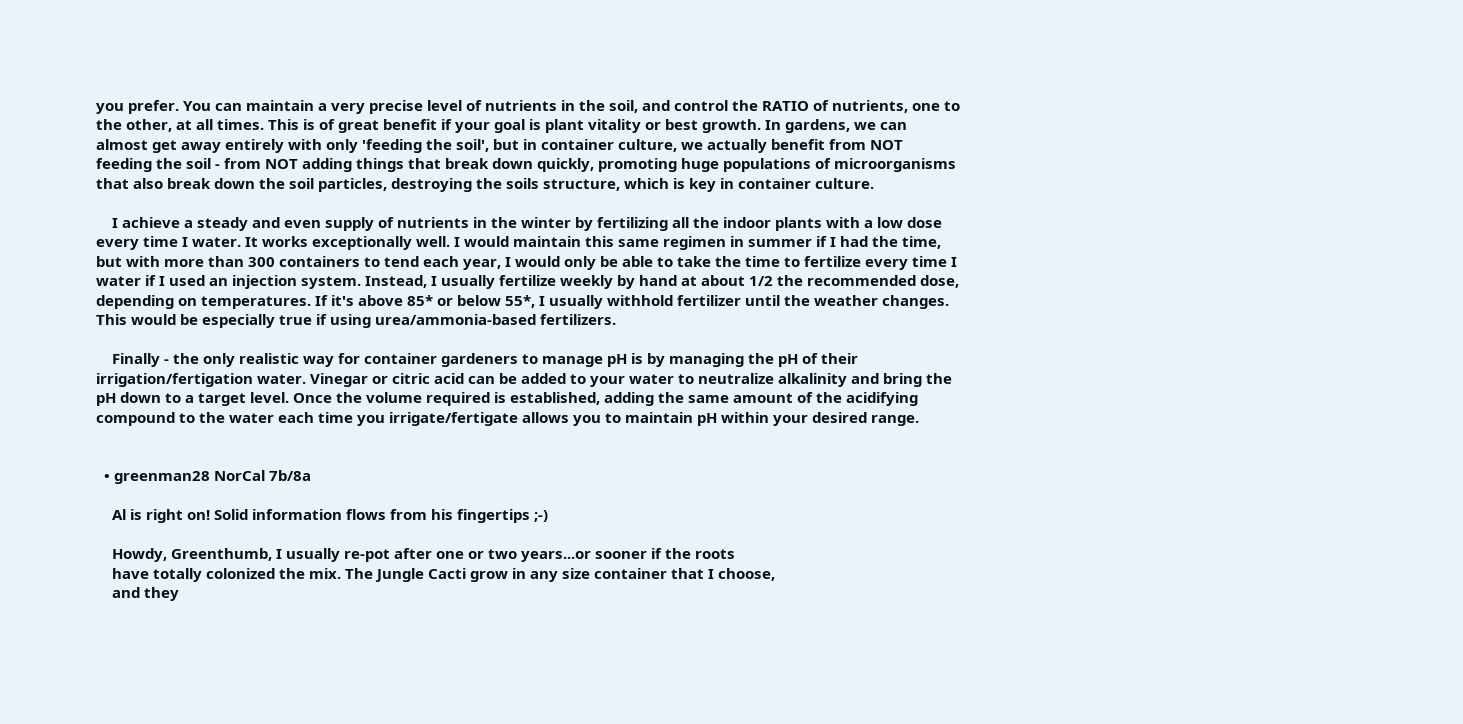you prefer. You can maintain a very precise level of nutrients in the soil, and control the RATIO of nutrients, one to the other, at all times. This is of great benefit if your goal is plant vitality or best growth. In gardens, we can almost get away entirely with only 'feeding the soil', but in container culture, we actually benefit from NOT feeding the soil - from NOT adding things that break down quickly, promoting huge populations of microorganisms that also break down the soil particles, destroying the soils structure, which is key in container culture.

    I achieve a steady and even supply of nutrients in the winter by fertilizing all the indoor plants with a low dose every time I water. It works exceptionally well. I would maintain this same regimen in summer if I had the time, but with more than 300 containers to tend each year, I would only be able to take the time to fertilize every time I water if I used an injection system. Instead, I usually fertilize weekly by hand at about 1/2 the recommended dose, depending on temperatures. If it's above 85* or below 55*, I usually withhold fertilizer until the weather changes. This would be especially true if using urea/ammonia-based fertilizers.

    Finally - the only realistic way for container gardeners to manage pH is by managing the pH of their irrigation/fertigation water. Vinegar or citric acid can be added to your water to neutralize alkalinity and bring the pH down to a target level. Once the volume required is established, adding the same amount of the acidifying compound to the water each time you irrigate/fertigate allows you to maintain pH within your desired range.


  • greenman28 NorCal 7b/8a

    Al is right on! Solid information flows from his fingertips ;-)

    Howdy, Greenthumb, I usually re-pot after one or two years...or sooner if the roots
    have totally colonized the mix. The Jungle Cacti grow in any size container that I choose,
    and they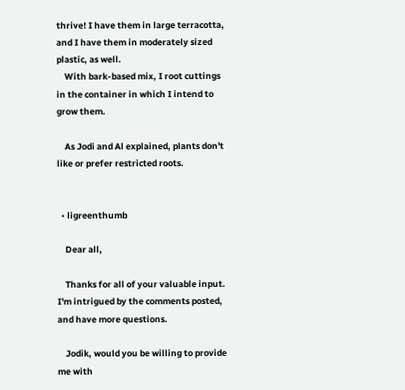thrive! I have them in large terracotta, and I have them in moderately sized plastic, as well.
    With bark-based mix, I root cuttings in the container in which I intend to grow them.

    As Jodi and Al explained, plants don't like or prefer restricted roots.


  • ligreenthumb

    Dear all,

    Thanks for all of your valuable input. I'm intrigued by the comments posted, and have more questions.

    Jodik, would you be willing to provide me with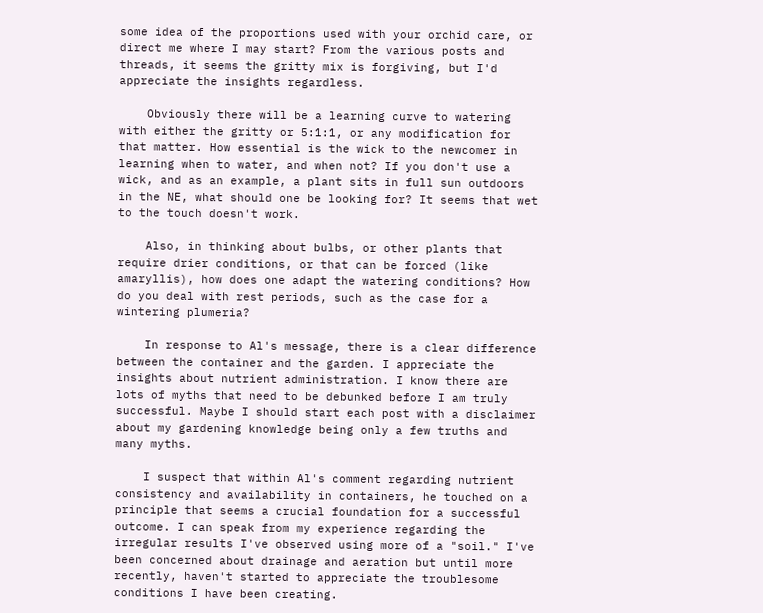some idea of the proportions used with your orchid care, or direct me where I may start? From the various posts and threads, it seems the gritty mix is forgiving, but I'd appreciate the insights regardless.

    Obviously there will be a learning curve to watering with either the gritty or 5:1:1, or any modification for that matter. How essential is the wick to the newcomer in learning when to water, and when not? If you don't use a wick, and as an example, a plant sits in full sun outdoors in the NE, what should one be looking for? It seems that wet to the touch doesn't work.

    Also, in thinking about bulbs, or other plants that require drier conditions, or that can be forced (like amaryllis), how does one adapt the watering conditions? How do you deal with rest periods, such as the case for a wintering plumeria?

    In response to Al's message, there is a clear difference between the container and the garden. I appreciate the insights about nutrient administration. I know there are lots of myths that need to be debunked before I am truly successful. Maybe I should start each post with a disclaimer about my gardening knowledge being only a few truths and many myths.

    I suspect that within Al's comment regarding nutrient consistency and availability in containers, he touched on a principle that seems a crucial foundation for a successful outcome. I can speak from my experience regarding the irregular results I've observed using more of a "soil." I've been concerned about drainage and aeration but until more recently, haven't started to appreciate the troublesome conditions I have been creating.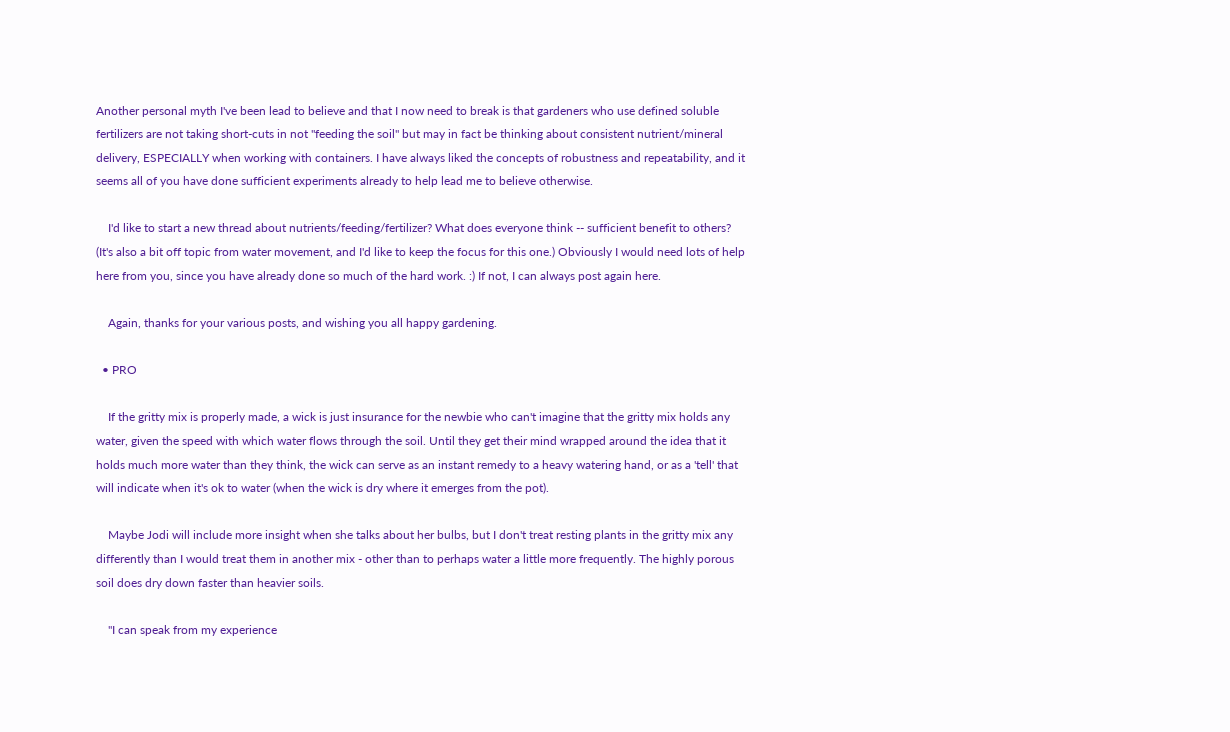Another personal myth I've been lead to believe and that I now need to break is that gardeners who use defined soluble fertilizers are not taking short-cuts in not "feeding the soil" but may in fact be thinking about consistent nutrient/mineral delivery, ESPECIALLY when working with containers. I have always liked the concepts of robustness and repeatability, and it seems all of you have done sufficient experiments already to help lead me to believe otherwise.

    I'd like to start a new thread about nutrients/feeding/fertilizer? What does everyone think -- sufficient benefit to others? (It's also a bit off topic from water movement, and I'd like to keep the focus for this one.) Obviously I would need lots of help here from you, since you have already done so much of the hard work. :) If not, I can always post again here.

    Again, thanks for your various posts, and wishing you all happy gardening.

  • PRO

    If the gritty mix is properly made, a wick is just insurance for the newbie who can't imagine that the gritty mix holds any water, given the speed with which water flows through the soil. Until they get their mind wrapped around the idea that it holds much more water than they think, the wick can serve as an instant remedy to a heavy watering hand, or as a 'tell' that will indicate when it's ok to water (when the wick is dry where it emerges from the pot).

    Maybe Jodi will include more insight when she talks about her bulbs, but I don't treat resting plants in the gritty mix any differently than I would treat them in another mix - other than to perhaps water a little more frequently. The highly porous soil does dry down faster than heavier soils.

    "I can speak from my experience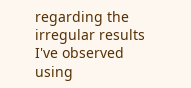regarding the irregular results I've observed using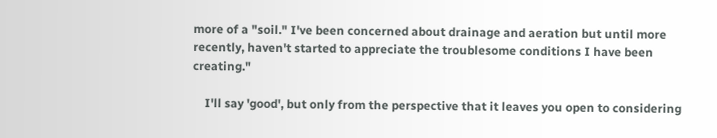more of a "soil." I've been concerned about drainage and aeration but until more recently, haven't started to appreciate the troublesome conditions I have been creating."

    I'll say 'good', but only from the perspective that it leaves you open to considering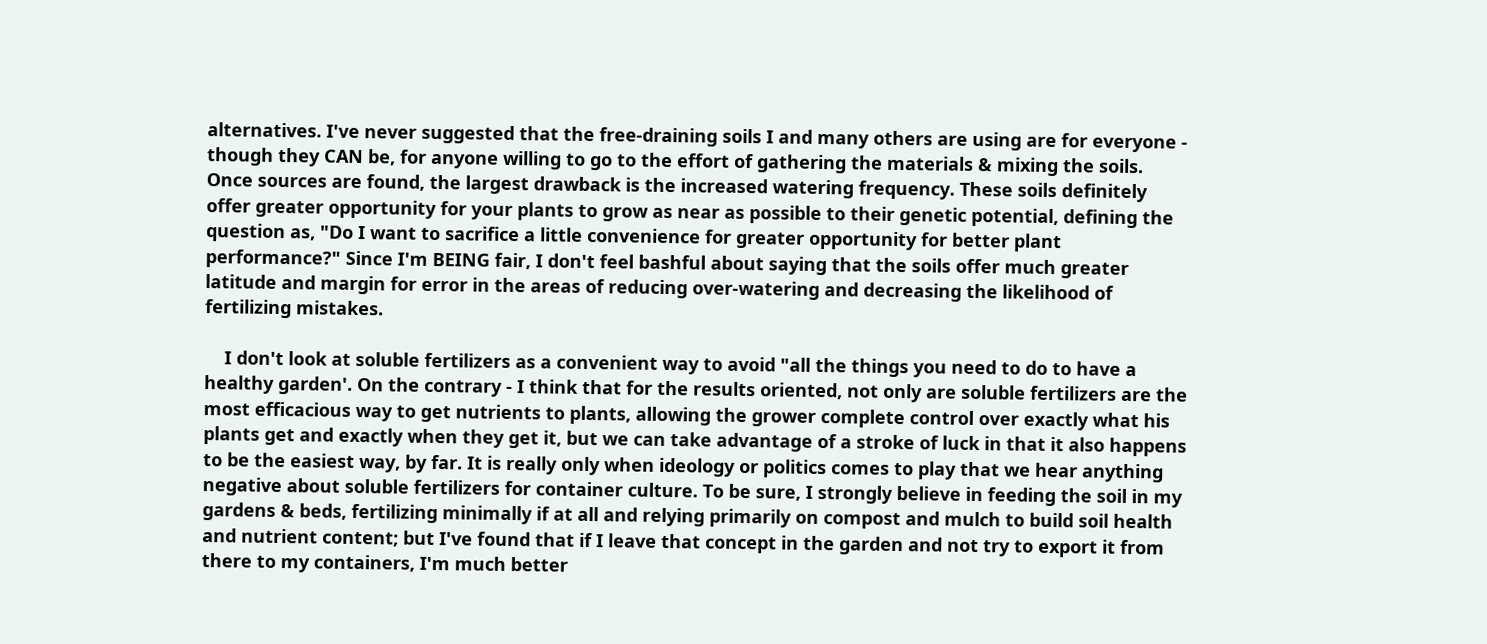alternatives. I've never suggested that the free-draining soils I and many others are using are for everyone - though they CAN be, for anyone willing to go to the effort of gathering the materials & mixing the soils. Once sources are found, the largest drawback is the increased watering frequency. These soils definitely offer greater opportunity for your plants to grow as near as possible to their genetic potential, defining the question as, "Do I want to sacrifice a little convenience for greater opportunity for better plant performance?" Since I'm BEING fair, I don't feel bashful about saying that the soils offer much greater latitude and margin for error in the areas of reducing over-watering and decreasing the likelihood of fertilizing mistakes.

    I don't look at soluble fertilizers as a convenient way to avoid "all the things you need to do to have a healthy garden'. On the contrary - I think that for the results oriented, not only are soluble fertilizers are the most efficacious way to get nutrients to plants, allowing the grower complete control over exactly what his plants get and exactly when they get it, but we can take advantage of a stroke of luck in that it also happens to be the easiest way, by far. It is really only when ideology or politics comes to play that we hear anything negative about soluble fertilizers for container culture. To be sure, I strongly believe in feeding the soil in my gardens & beds, fertilizing minimally if at all and relying primarily on compost and mulch to build soil health and nutrient content; but I've found that if I leave that concept in the garden and not try to export it from there to my containers, I'm much better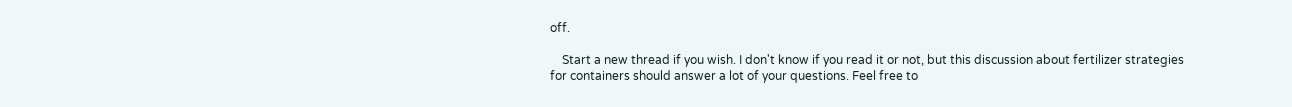off.

    Start a new thread if you wish. I don't know if you read it or not, but this discussion about fertilizer strategies for containers should answer a lot of your questions. Feel free to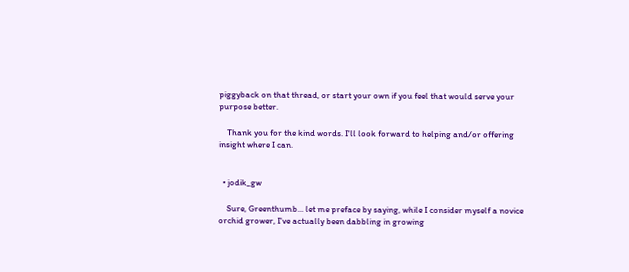piggyback on that thread, or start your own if you feel that would serve your purpose better.

    Thank you for the kind words. I'll look forward to helping and/or offering insight where I can.


  • jodik_gw

    Sure, Greenthumb... let me preface by saying, while I consider myself a novice orchid grower, I've actually been dabbling in growing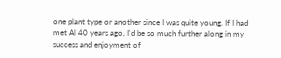one plant type or another since I was quite young. If I had met Al 40 years ago, I'd be so much further along in my success and enjoyment of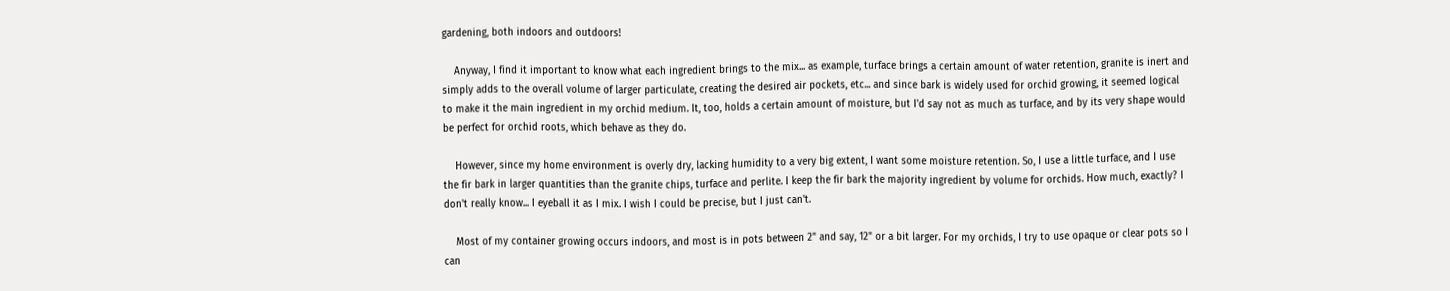gardening, both indoors and outdoors!

    Anyway, I find it important to know what each ingredient brings to the mix... as example, turface brings a certain amount of water retention, granite is inert and simply adds to the overall volume of larger particulate, creating the desired air pockets, etc... and since bark is widely used for orchid growing, it seemed logical to make it the main ingredient in my orchid medium. It, too, holds a certain amount of moisture, but I'd say not as much as turface, and by its very shape would be perfect for orchid roots, which behave as they do.

    However, since my home environment is overly dry, lacking humidity to a very big extent, I want some moisture retention. So, I use a little turface, and I use the fir bark in larger quantities than the granite chips, turface and perlite. I keep the fir bark the majority ingredient by volume for orchids. How much, exactly? I don't really know... I eyeball it as I mix. I wish I could be precise, but I just can't.

    Most of my container growing occurs indoors, and most is in pots between 2" and say, 12" or a bit larger. For my orchids, I try to use opaque or clear pots so I can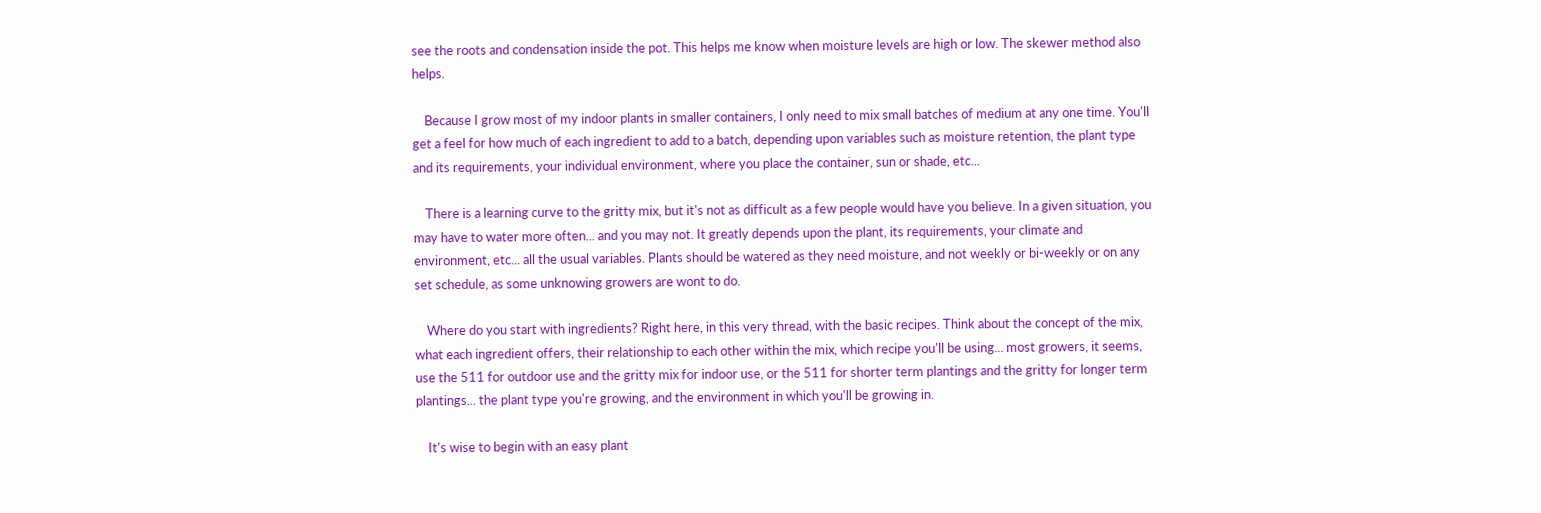see the roots and condensation inside the pot. This helps me know when moisture levels are high or low. The skewer method also helps.

    Because I grow most of my indoor plants in smaller containers, I only need to mix small batches of medium at any one time. You'll get a feel for how much of each ingredient to add to a batch, depending upon variables such as moisture retention, the plant type and its requirements, your individual environment, where you place the container, sun or shade, etc...

    There is a learning curve to the gritty mix, but it's not as difficult as a few people would have you believe. In a given situation, you may have to water more often... and you may not. It greatly depends upon the plant, its requirements, your climate and environment, etc... all the usual variables. Plants should be watered as they need moisture, and not weekly or bi-weekly or on any set schedule, as some unknowing growers are wont to do.

    Where do you start with ingredients? Right here, in this very thread, with the basic recipes. Think about the concept of the mix, what each ingredient offers, their relationship to each other within the mix, which recipe you'll be using... most growers, it seems, use the 511 for outdoor use and the gritty mix for indoor use, or the 511 for shorter term plantings and the gritty for longer term plantings... the plant type you're growing, and the environment in which you'll be growing in.

    It's wise to begin with an easy plant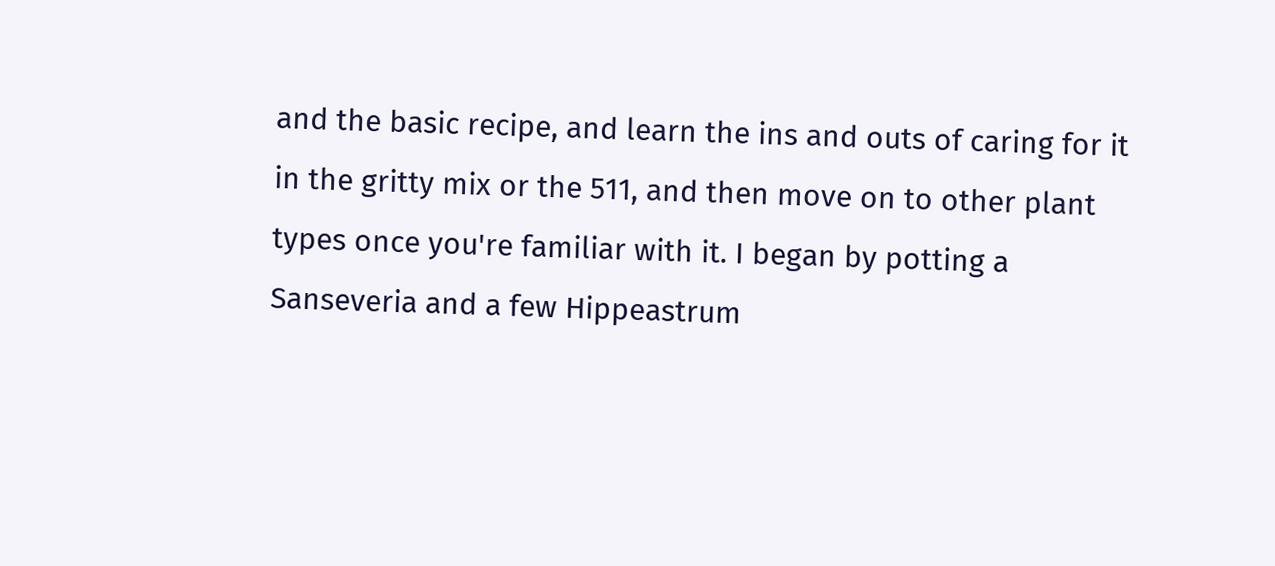and the basic recipe, and learn the ins and outs of caring for it in the gritty mix or the 511, and then move on to other plant types once you're familiar with it. I began by potting a Sanseveria and a few Hippeastrum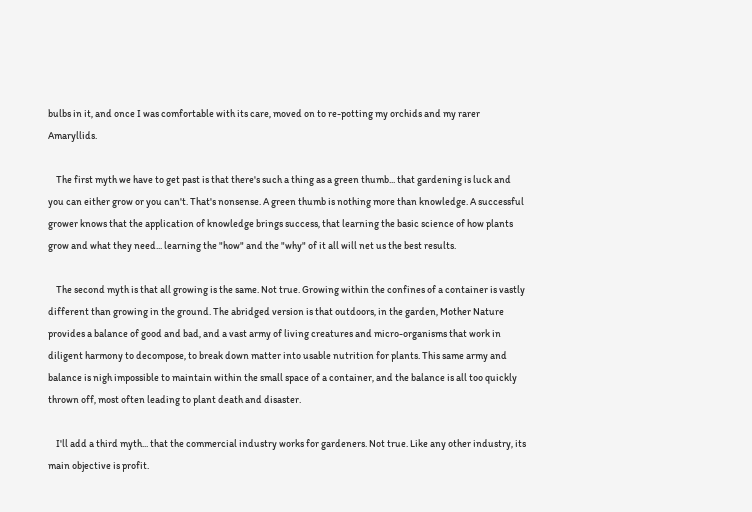bulbs in it, and once I was comfortable with its care, moved on to re-potting my orchids and my rarer Amaryllids.

    The first myth we have to get past is that there's such a thing as a green thumb... that gardening is luck and you can either grow or you can't. That's nonsense. A green thumb is nothing more than knowledge. A successful grower knows that the application of knowledge brings success, that learning the basic science of how plants grow and what they need... learning the "how" and the "why" of it all will net us the best results.

    The second myth is that all growing is the same. Not true. Growing within the confines of a container is vastly different than growing in the ground. The abridged version is that outdoors, in the garden, Mother Nature provides a balance of good and bad, and a vast army of living creatures and micro-organisms that work in diligent harmony to decompose, to break down matter into usable nutrition for plants. This same army and balance is nigh impossible to maintain within the small space of a container, and the balance is all too quickly thrown off, most often leading to plant death and disaster.

    I'll add a third myth... that the commercial industry works for gardeners. Not true. Like any other industry, its main objective is profit.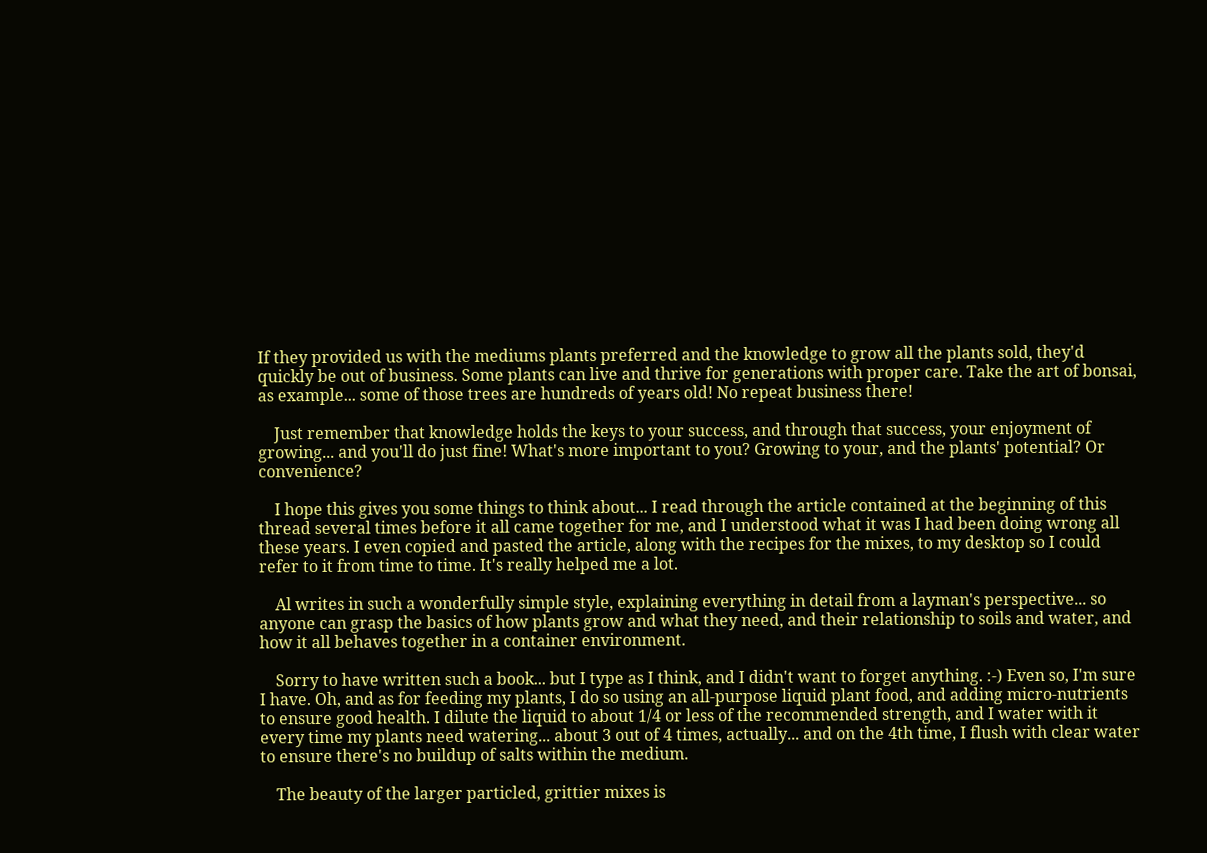If they provided us with the mediums plants preferred and the knowledge to grow all the plants sold, they'd quickly be out of business. Some plants can live and thrive for generations with proper care. Take the art of bonsai, as example... some of those trees are hundreds of years old! No repeat business there!

    Just remember that knowledge holds the keys to your success, and through that success, your enjoyment of growing... and you'll do just fine! What's more important to you? Growing to your, and the plants' potential? Or convenience?

    I hope this gives you some things to think about... I read through the article contained at the beginning of this thread several times before it all came together for me, and I understood what it was I had been doing wrong all these years. I even copied and pasted the article, along with the recipes for the mixes, to my desktop so I could refer to it from time to time. It's really helped me a lot.

    Al writes in such a wonderfully simple style, explaining everything in detail from a layman's perspective... so anyone can grasp the basics of how plants grow and what they need, and their relationship to soils and water, and how it all behaves together in a container environment.

    Sorry to have written such a book... but I type as I think, and I didn't want to forget anything. :-) Even so, I'm sure I have. Oh, and as for feeding my plants, I do so using an all-purpose liquid plant food, and adding micro-nutrients to ensure good health. I dilute the liquid to about 1/4 or less of the recommended strength, and I water with it every time my plants need watering... about 3 out of 4 times, actually... and on the 4th time, I flush with clear water to ensure there's no buildup of salts within the medium.

    The beauty of the larger particled, grittier mixes is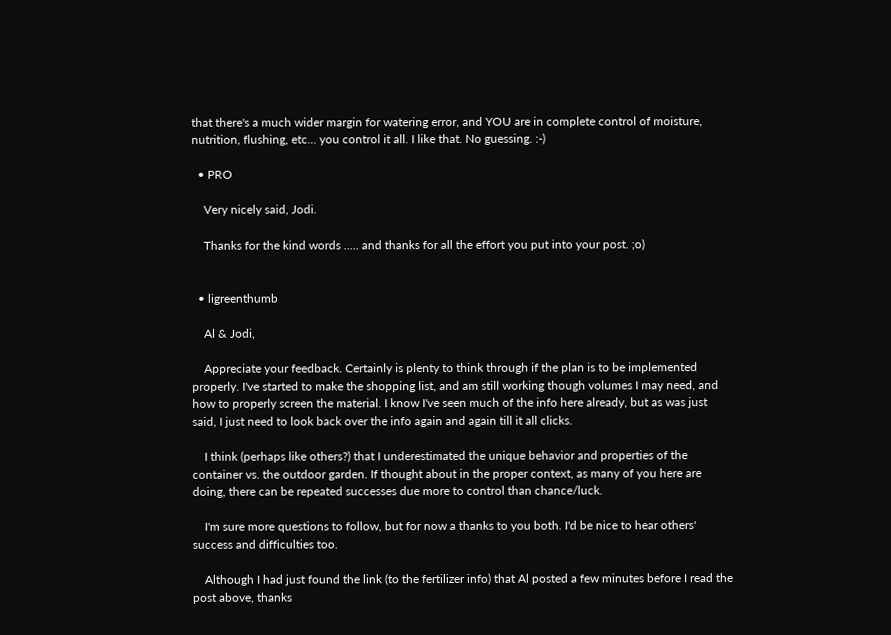that there's a much wider margin for watering error, and YOU are in complete control of moisture, nutrition, flushing, etc... you control it all. I like that. No guessing. :-)

  • PRO

    Very nicely said, Jodi.

    Thanks for the kind words ..... and thanks for all the effort you put into your post. ;o)


  • ligreenthumb

    Al & Jodi,

    Appreciate your feedback. Certainly is plenty to think through if the plan is to be implemented properly. I've started to make the shopping list, and am still working though volumes I may need, and how to properly screen the material. I know I've seen much of the info here already, but as was just said, I just need to look back over the info again and again till it all clicks.

    I think (perhaps like others?) that I underestimated the unique behavior and properties of the container vs. the outdoor garden. If thought about in the proper context, as many of you here are doing, there can be repeated successes due more to control than chance/luck.

    I'm sure more questions to follow, but for now a thanks to you both. I'd be nice to hear others' success and difficulties too.

    Although I had just found the link (to the fertilizer info) that Al posted a few minutes before I read the post above, thanks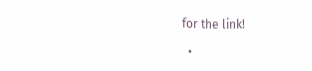for the link!

  •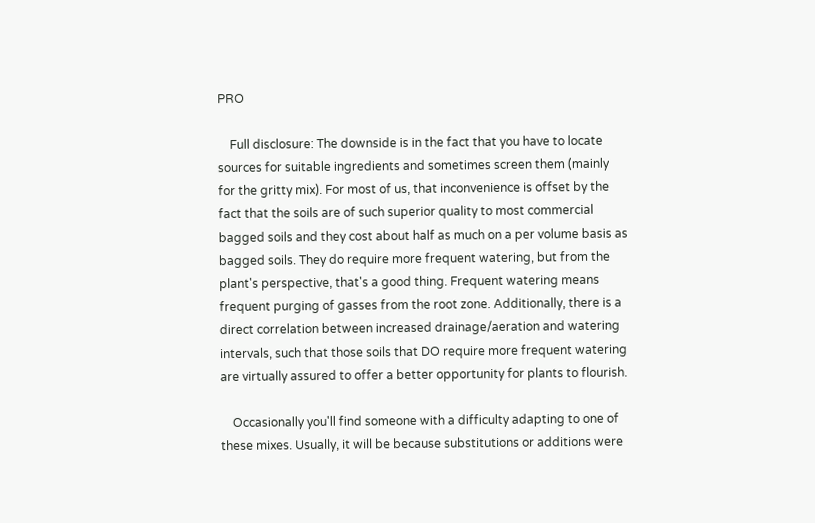PRO

    Full disclosure: The downside is in the fact that you have to locate sources for suitable ingredients and sometimes screen them (mainly for the gritty mix). For most of us, that inconvenience is offset by the fact that the soils are of such superior quality to most commercial bagged soils and they cost about half as much on a per volume basis as bagged soils. They do require more frequent watering, but from the plant's perspective, that's a good thing. Frequent watering means frequent purging of gasses from the root zone. Additionally, there is a direct correlation between increased drainage/aeration and watering intervals, such that those soils that DO require more frequent watering are virtually assured to offer a better opportunity for plants to flourish.

    Occasionally you'll find someone with a difficulty adapting to one of these mixes. Usually, it will be because substitutions or additions were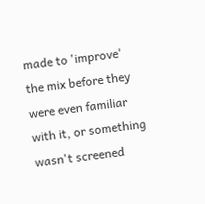made to 'improve' the mix before they were even familiar with it, or something wasn't screened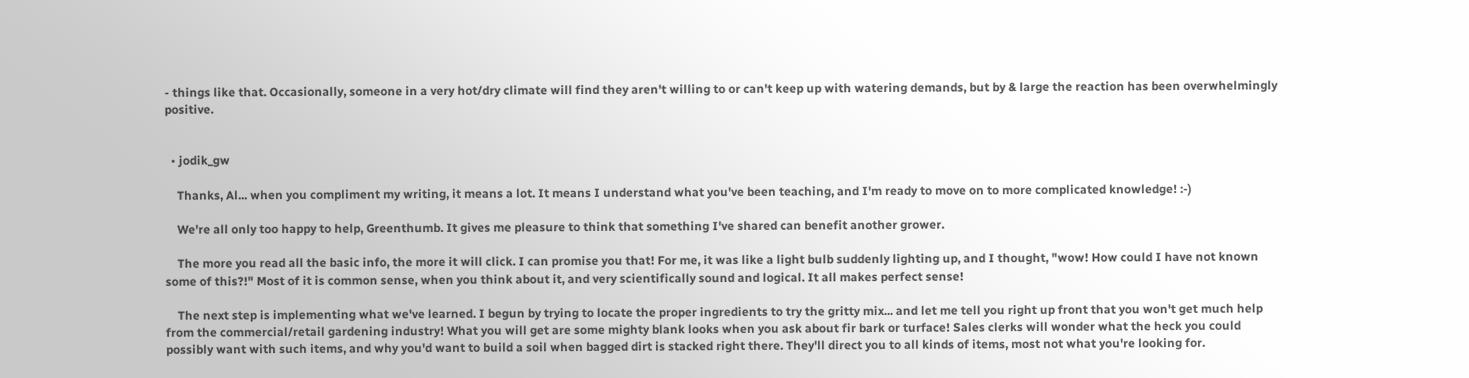- things like that. Occasionally, someone in a very hot/dry climate will find they aren't willing to or can't keep up with watering demands, but by & large the reaction has been overwhelmingly positive.


  • jodik_gw

    Thanks, Al... when you compliment my writing, it means a lot. It means I understand what you've been teaching, and I'm ready to move on to more complicated knowledge! :-)

    We're all only too happy to help, Greenthumb. It gives me pleasure to think that something I've shared can benefit another grower.

    The more you read all the basic info, the more it will click. I can promise you that! For me, it was like a light bulb suddenly lighting up, and I thought, "wow! How could I have not known some of this?!" Most of it is common sense, when you think about it, and very scientifically sound and logical. It all makes perfect sense!

    The next step is implementing what we've learned. I begun by trying to locate the proper ingredients to try the gritty mix... and let me tell you right up front that you won't get much help from the commercial/retail gardening industry! What you will get are some mighty blank looks when you ask about fir bark or turface! Sales clerks will wonder what the heck you could possibly want with such items, and why you'd want to build a soil when bagged dirt is stacked right there. They'll direct you to all kinds of items, most not what you're looking for.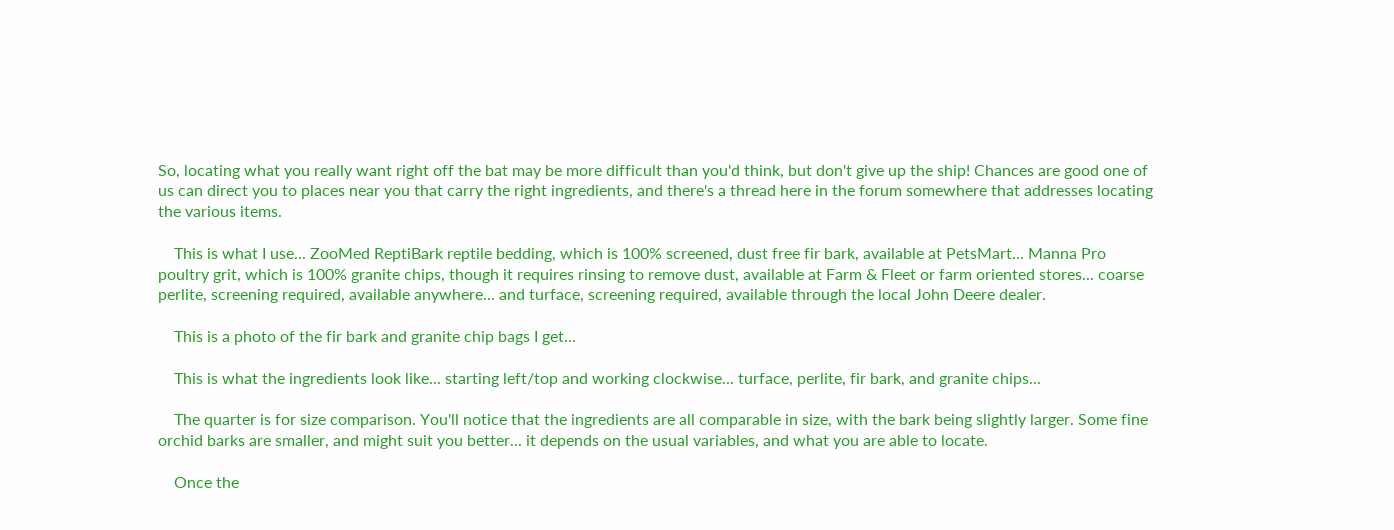So, locating what you really want right off the bat may be more difficult than you'd think, but don't give up the ship! Chances are good one of us can direct you to places near you that carry the right ingredients, and there's a thread here in the forum somewhere that addresses locating the various items.

    This is what I use... ZooMed ReptiBark reptile bedding, which is 100% screened, dust free fir bark, available at PetsMart... Manna Pro poultry grit, which is 100% granite chips, though it requires rinsing to remove dust, available at Farm & Fleet or farm oriented stores... coarse perlite, screening required, available anywhere... and turface, screening required, available through the local John Deere dealer.

    This is a photo of the fir bark and granite chip bags I get...

    This is what the ingredients look like... starting left/top and working clockwise... turface, perlite, fir bark, and granite chips...

    The quarter is for size comparison. You'll notice that the ingredients are all comparable in size, with the bark being slightly larger. Some fine orchid barks are smaller, and might suit you better... it depends on the usual variables, and what you are able to locate.

    Once the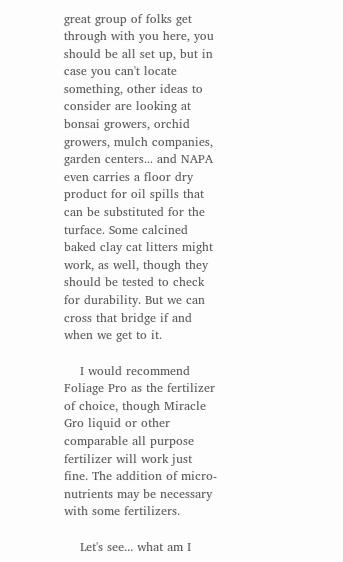great group of folks get through with you here, you should be all set up, but in case you can't locate something, other ideas to consider are looking at bonsai growers, orchid growers, mulch companies, garden centers... and NAPA even carries a floor dry product for oil spills that can be substituted for the turface. Some calcined baked clay cat litters might work, as well, though they should be tested to check for durability. But we can cross that bridge if and when we get to it.

    I would recommend Foliage Pro as the fertilizer of choice, though Miracle Gro liquid or other comparable all purpose fertilizer will work just fine. The addition of micro-nutrients may be necessary with some fertilizers.

    Let's see... what am I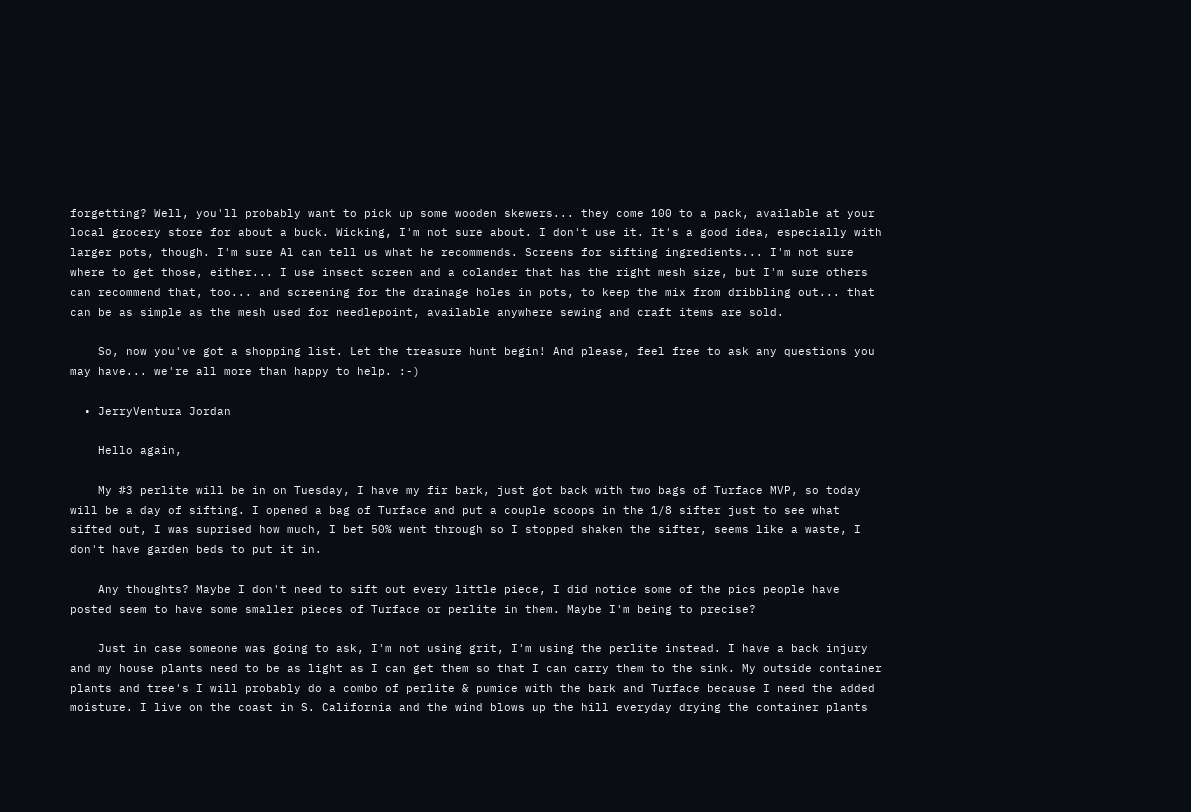forgetting? Well, you'll probably want to pick up some wooden skewers... they come 100 to a pack, available at your local grocery store for about a buck. Wicking, I'm not sure about. I don't use it. It's a good idea, especially with larger pots, though. I'm sure Al can tell us what he recommends. Screens for sifting ingredients... I'm not sure where to get those, either... I use insect screen and a colander that has the right mesh size, but I'm sure others can recommend that, too... and screening for the drainage holes in pots, to keep the mix from dribbling out... that can be as simple as the mesh used for needlepoint, available anywhere sewing and craft items are sold.

    So, now you've got a shopping list. Let the treasure hunt begin! And please, feel free to ask any questions you may have... we're all more than happy to help. :-)

  • JerryVentura Jordan

    Hello again,

    My #3 perlite will be in on Tuesday, I have my fir bark, just got back with two bags of Turface MVP, so today will be a day of sifting. I opened a bag of Turface and put a couple scoops in the 1/8 sifter just to see what sifted out, I was suprised how much, I bet 50% went through so I stopped shaken the sifter, seems like a waste, I don't have garden beds to put it in.

    Any thoughts? Maybe I don't need to sift out every little piece, I did notice some of the pics people have posted seem to have some smaller pieces of Turface or perlite in them. Maybe I'm being to precise?

    Just in case someone was going to ask, I'm not using grit, I'm using the perlite instead. I have a back injury and my house plants need to be as light as I can get them so that I can carry them to the sink. My outside container plants and tree's I will probably do a combo of perlite & pumice with the bark and Turface because I need the added moisture. I live on the coast in S. California and the wind blows up the hill everyday drying the container plants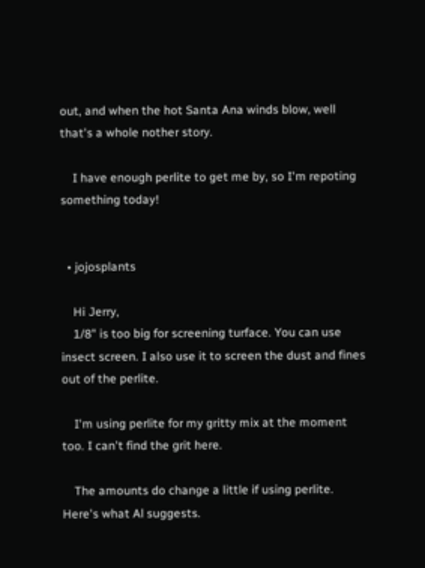out, and when the hot Santa Ana winds blow, well that's a whole nother story.

    I have enough perlite to get me by, so I'm repoting something today!


  • jojosplants

    Hi Jerry,
    1/8" is too big for screening turface. You can use insect screen. I also use it to screen the dust and fines out of the perlite.

    I'm using perlite for my gritty mix at the moment too. I can't find the grit here.

    The amounts do change a little if using perlite. Here's what Al suggests.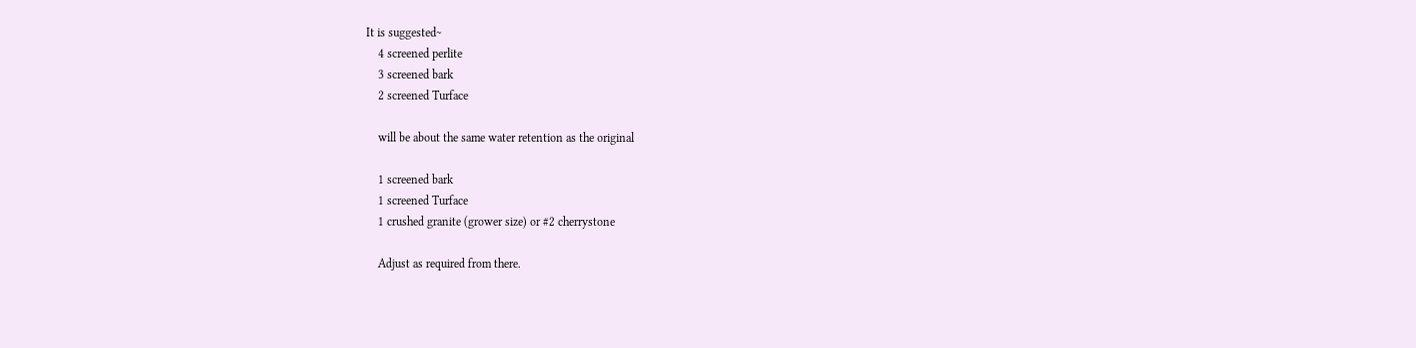It is suggested~
    4 screened perlite
    3 screened bark
    2 screened Turface

    will be about the same water retention as the original

    1 screened bark
    1 screened Turface
    1 crushed granite (grower size) or #2 cherrystone

    Adjust as required from there.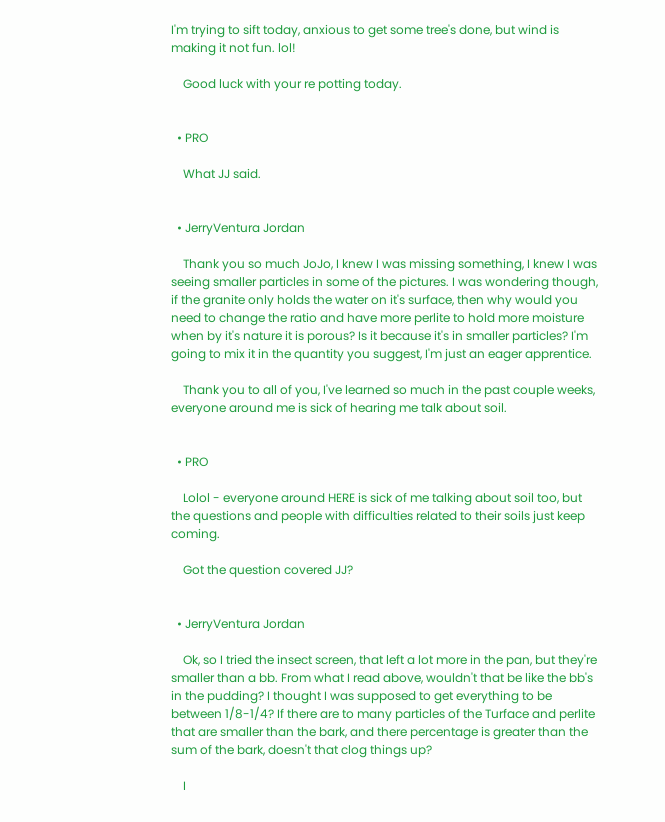I'm trying to sift today, anxious to get some tree's done, but wind is making it not fun. lol!

    Good luck with your re potting today.


  • PRO

    What JJ said.


  • JerryVentura Jordan

    Thank you so much JoJo, I knew I was missing something, I knew I was seeing smaller particles in some of the pictures. I was wondering though, if the granite only holds the water on it's surface, then why would you need to change the ratio and have more perlite to hold more moisture when by it's nature it is porous? Is it because it's in smaller particles? I'm going to mix it in the quantity you suggest, I'm just an eager apprentice.

    Thank you to all of you, I've learned so much in the past couple weeks, everyone around me is sick of hearing me talk about soil.


  • PRO

    Lolol - everyone around HERE is sick of me talking about soil too, but the questions and people with difficulties related to their soils just keep coming.

    Got the question covered JJ?


  • JerryVentura Jordan

    Ok, so I tried the insect screen, that left a lot more in the pan, but they're smaller than a bb. From what I read above, wouldn't that be like the bb's in the pudding? I thought I was supposed to get everything to be between 1/8-1/4? If there are to many particles of the Turface and perlite that are smaller than the bark, and there percentage is greater than the sum of the bark, doesn't that clog things up?

    I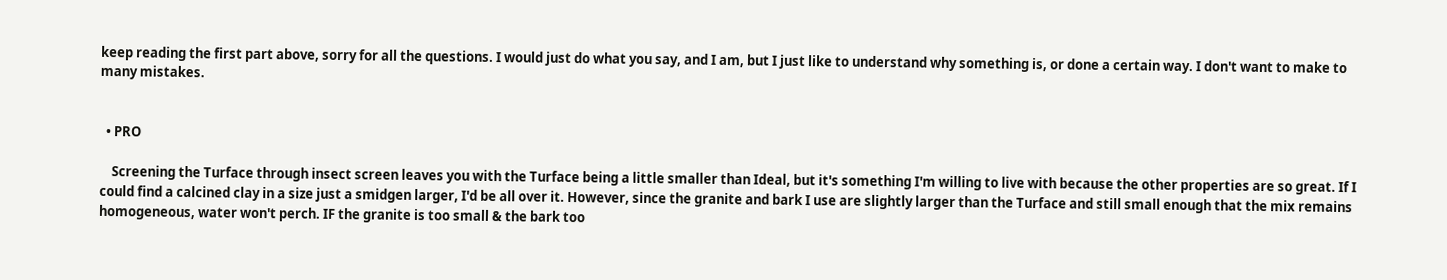keep reading the first part above, sorry for all the questions. I would just do what you say, and I am, but I just like to understand why something is, or done a certain way. I don't want to make to many mistakes.


  • PRO

    Screening the Turface through insect screen leaves you with the Turface being a little smaller than Ideal, but it's something I'm willing to live with because the other properties are so great. If I could find a calcined clay in a size just a smidgen larger, I'd be all over it. However, since the granite and bark I use are slightly larger than the Turface and still small enough that the mix remains homogeneous, water won't perch. IF the granite is too small & the bark too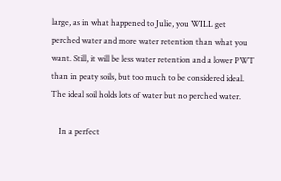large, as in what happened to Julie, you WILL get perched water and more water retention than what you want. Still, it will be less water retention and a lower PWT than in peaty soils, but too much to be considered ideal. The ideal soil holds lots of water but no perched water.

    In a perfect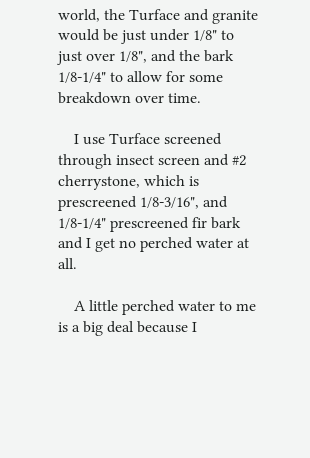world, the Turface and granite would be just under 1/8" to just over 1/8", and the bark 1/8-1/4" to allow for some breakdown over time.

    I use Turface screened through insect screen and #2 cherrystone, which is prescreened 1/8-3/16", and 1/8-1/4" prescreened fir bark and I get no perched water at all.

    A little perched water to me is a big deal because I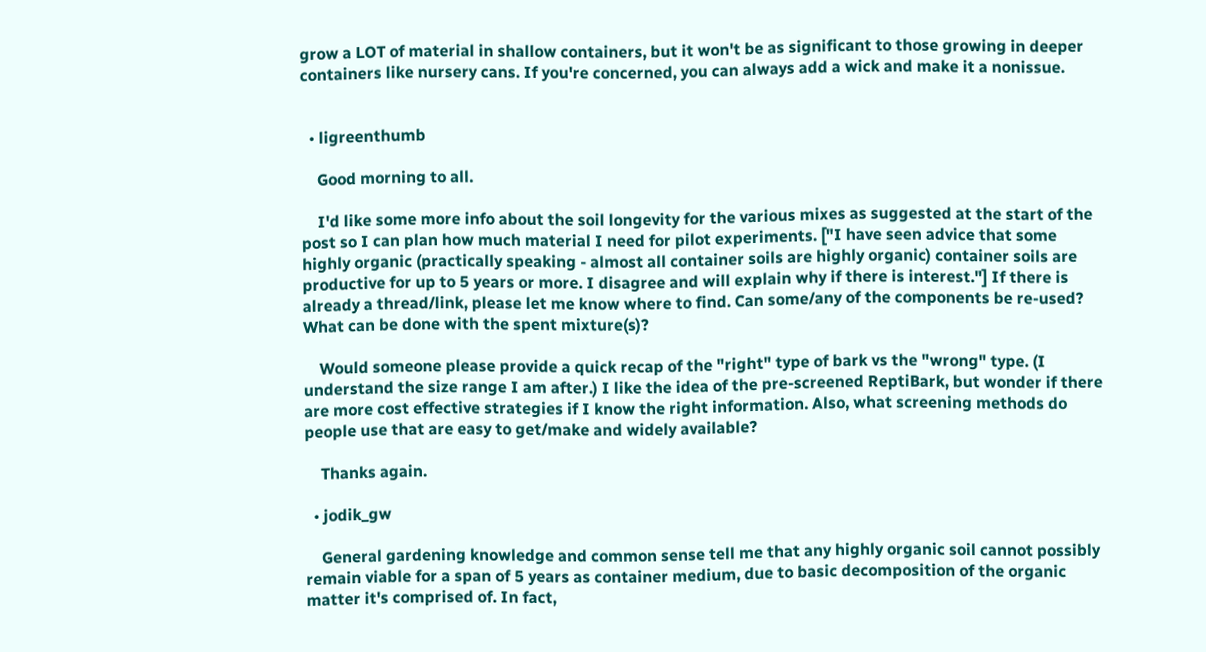grow a LOT of material in shallow containers, but it won't be as significant to those growing in deeper containers like nursery cans. If you're concerned, you can always add a wick and make it a nonissue.


  • ligreenthumb

    Good morning to all.

    I'd like some more info about the soil longevity for the various mixes as suggested at the start of the post so I can plan how much material I need for pilot experiments. ["I have seen advice that some highly organic (practically speaking - almost all container soils are highly organic) container soils are productive for up to 5 years or more. I disagree and will explain why if there is interest."] If there is already a thread/link, please let me know where to find. Can some/any of the components be re-used? What can be done with the spent mixture(s)?

    Would someone please provide a quick recap of the "right" type of bark vs the "wrong" type. (I understand the size range I am after.) I like the idea of the pre-screened ReptiBark, but wonder if there are more cost effective strategies if I know the right information. Also, what screening methods do people use that are easy to get/make and widely available?

    Thanks again.

  • jodik_gw

    General gardening knowledge and common sense tell me that any highly organic soil cannot possibly remain viable for a span of 5 years as container medium, due to basic decomposition of the organic matter it's comprised of. In fact,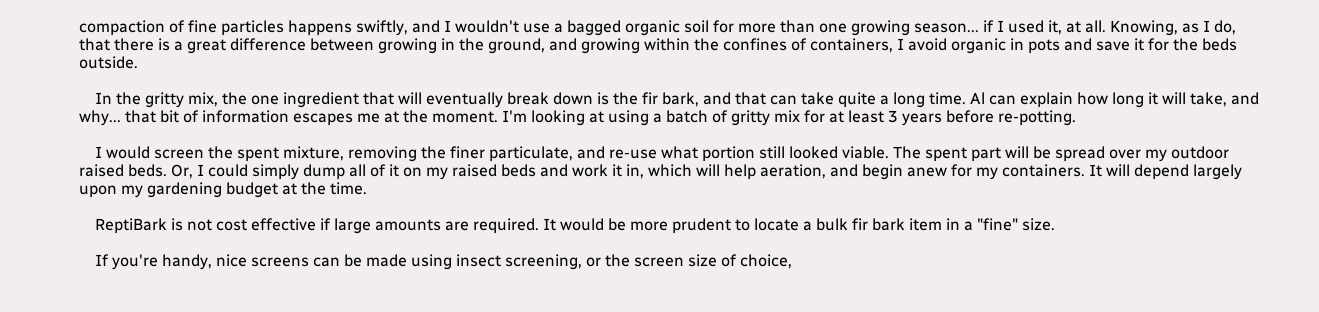compaction of fine particles happens swiftly, and I wouldn't use a bagged organic soil for more than one growing season... if I used it, at all. Knowing, as I do, that there is a great difference between growing in the ground, and growing within the confines of containers, I avoid organic in pots and save it for the beds outside.

    In the gritty mix, the one ingredient that will eventually break down is the fir bark, and that can take quite a long time. Al can explain how long it will take, and why... that bit of information escapes me at the moment. I'm looking at using a batch of gritty mix for at least 3 years before re-potting.

    I would screen the spent mixture, removing the finer particulate, and re-use what portion still looked viable. The spent part will be spread over my outdoor raised beds. Or, I could simply dump all of it on my raised beds and work it in, which will help aeration, and begin anew for my containers. It will depend largely upon my gardening budget at the time.

    ReptiBark is not cost effective if large amounts are required. It would be more prudent to locate a bulk fir bark item in a "fine" size.

    If you're handy, nice screens can be made using insect screening, or the screen size of choice,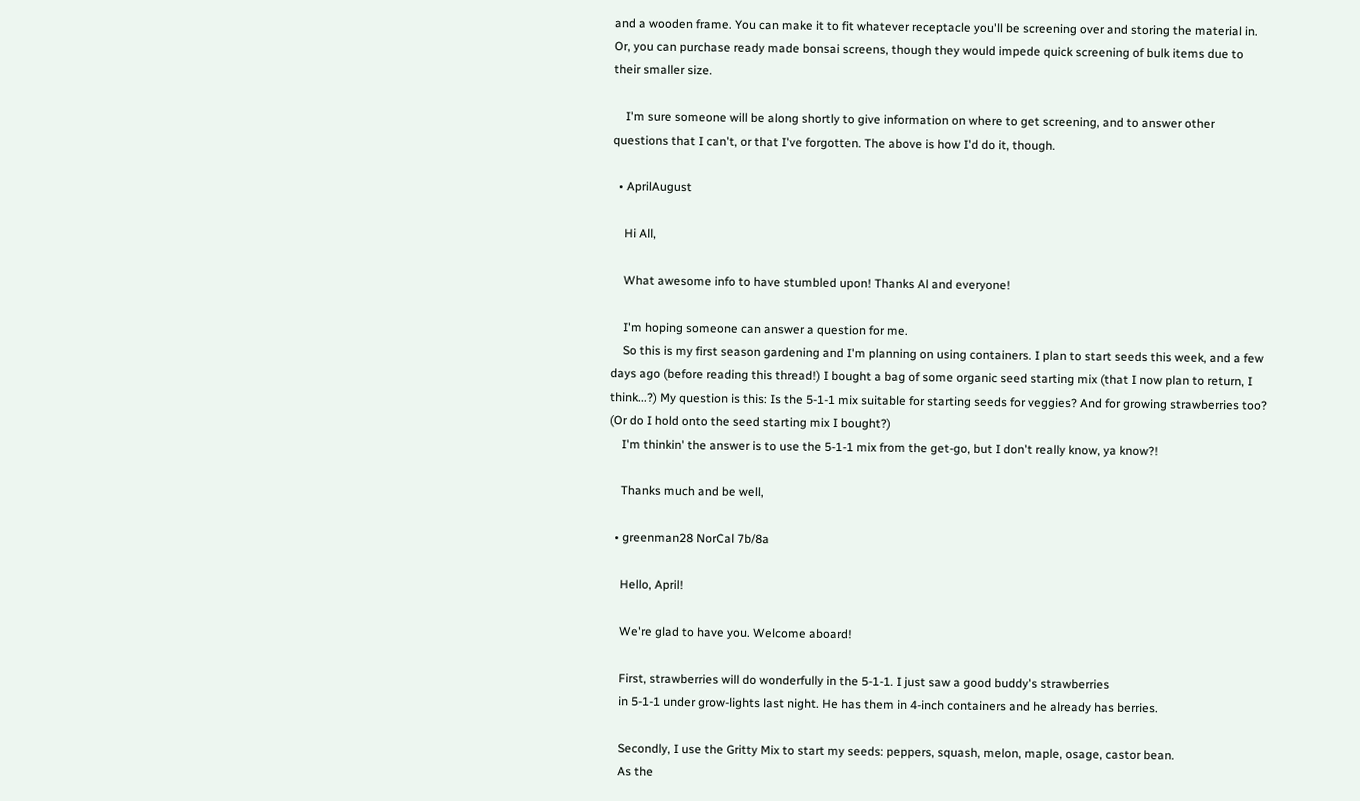and a wooden frame. You can make it to fit whatever receptacle you'll be screening over and storing the material in. Or, you can purchase ready made bonsai screens, though they would impede quick screening of bulk items due to their smaller size.

    I'm sure someone will be along shortly to give information on where to get screening, and to answer other questions that I can't, or that I've forgotten. The above is how I'd do it, though.

  • AprilAugust

    Hi All,

    What awesome info to have stumbled upon! Thanks Al and everyone!

    I'm hoping someone can answer a question for me.
    So this is my first season gardening and I'm planning on using containers. I plan to start seeds this week, and a few days ago (before reading this thread!) I bought a bag of some organic seed starting mix (that I now plan to return, I think...?) My question is this: Is the 5-1-1 mix suitable for starting seeds for veggies? And for growing strawberries too? (Or do I hold onto the seed starting mix I bought?)
    I'm thinkin' the answer is to use the 5-1-1 mix from the get-go, but I don't really know, ya know?!

    Thanks much and be well,

  • greenman28 NorCal 7b/8a

    Hello, April!

    We're glad to have you. Welcome aboard!

    First, strawberries will do wonderfully in the 5-1-1. I just saw a good buddy's strawberries
    in 5-1-1 under grow-lights last night. He has them in 4-inch containers and he already has berries.

    Secondly, I use the Gritty Mix to start my seeds: peppers, squash, melon, maple, osage, castor bean.
    As the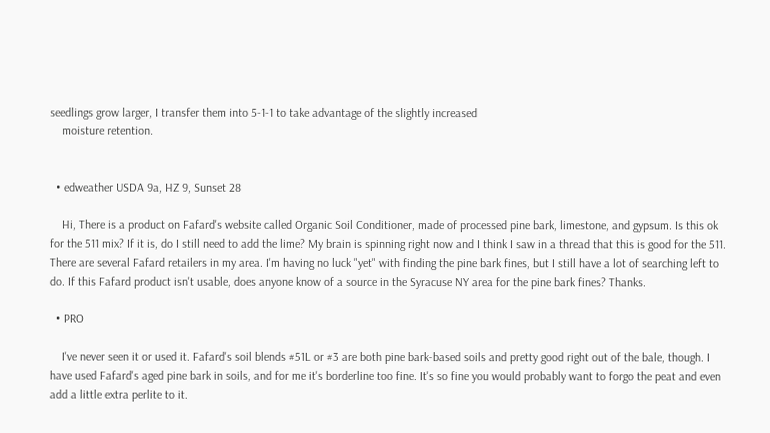seedlings grow larger, I transfer them into 5-1-1 to take advantage of the slightly increased
    moisture retention.


  • edweather USDA 9a, HZ 9, Sunset 28

    Hi, There is a product on Fafard's website called Organic Soil Conditioner, made of processed pine bark, limestone, and gypsum. Is this ok for the 511 mix? If it is, do I still need to add the lime? My brain is spinning right now and I think I saw in a thread that this is good for the 511. There are several Fafard retailers in my area. I'm having no luck "yet" with finding the pine bark fines, but I still have a lot of searching left to do. If this Fafard product isn't usable, does anyone know of a source in the Syracuse NY area for the pine bark fines? Thanks.

  • PRO

    I've never seen it or used it. Fafard's soil blends #51L or #3 are both pine bark-based soils and pretty good right out of the bale, though. I have used Fafard's aged pine bark in soils, and for me it's borderline too fine. It's so fine you would probably want to forgo the peat and even add a little extra perlite to it.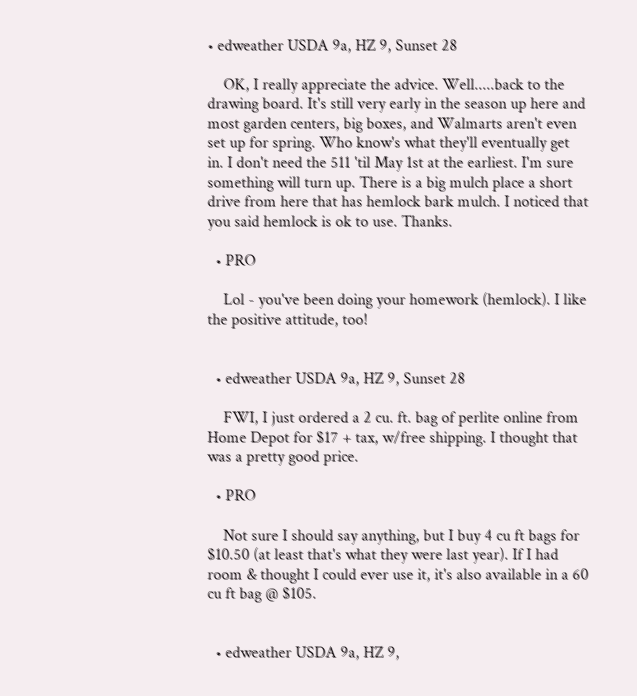• edweather USDA 9a, HZ 9, Sunset 28

    OK, I really appreciate the advice. Well.....back to the drawing board. It's still very early in the season up here and most garden centers, big boxes, and Walmarts aren't even set up for spring. Who know's what they'll eventually get in. I don't need the 511 'til May 1st at the earliest. I'm sure something will turn up. There is a big mulch place a short drive from here that has hemlock bark mulch. I noticed that you said hemlock is ok to use. Thanks.

  • PRO

    Lol - you've been doing your homework (hemlock). I like the positive attitude, too!


  • edweather USDA 9a, HZ 9, Sunset 28

    FWI, I just ordered a 2 cu. ft. bag of perlite online from Home Depot for $17 + tax, w/free shipping. I thought that was a pretty good price.

  • PRO

    Not sure I should say anything, but I buy 4 cu ft bags for $10.50 (at least that's what they were last year). If I had room & thought I could ever use it, it's also available in a 60 cu ft bag @ $105.


  • edweather USDA 9a, HZ 9,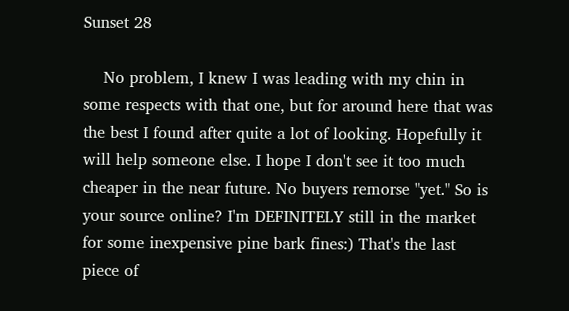Sunset 28

    No problem, I knew I was leading with my chin in some respects with that one, but for around here that was the best I found after quite a lot of looking. Hopefully it will help someone else. I hope I don't see it too much cheaper in the near future. No buyers remorse "yet." So is your source online? I'm DEFINITELY still in the market for some inexpensive pine bark fines:) That's the last piece of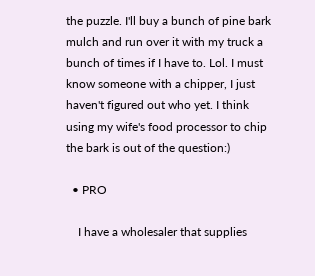the puzzle. I'll buy a bunch of pine bark mulch and run over it with my truck a bunch of times if I have to. Lol. I must know someone with a chipper, I just haven't figured out who yet. I think using my wife's food processor to chip the bark is out of the question:)

  • PRO

    I have a wholesaler that supplies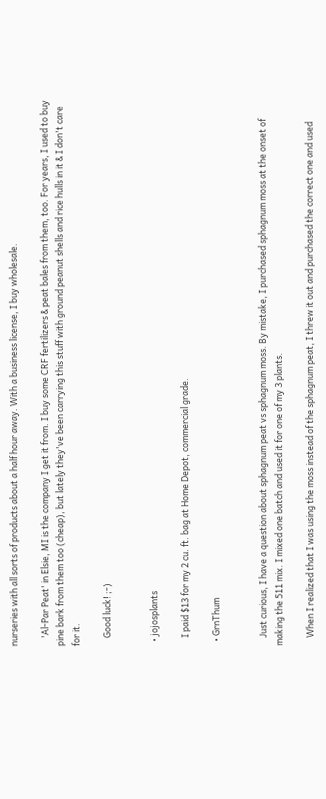nurseries with all sorts of products about a half hour away. With a business license, I buy wholesale.

    'Al-Par Peat' in Elsie, MI is the company I get it from. I buy some CRF fertilizers & peat bales from them, too. For years, I used to buy pine bark from them too (cheap), but lately they've been carrying this stuff with ground peanut shells and rice hulls in it & I don't care for it.

    Good luck! ;-)


  • jojosplants

    I paid $13 for my 2 cu. ft. bag at Home Depot, commercial grade.

  • GrnThum


    Just curious, I have a question about sphagnum peat vs sphagnum moss. By mistake, I purchased sphagnum moss at the onset of making the 511 mix. I mixed one batch and used it for one of my 3 plants.

    When I realized that I was using the moss instead of the sphagnum peat, I threw it out and purchased the correct one and used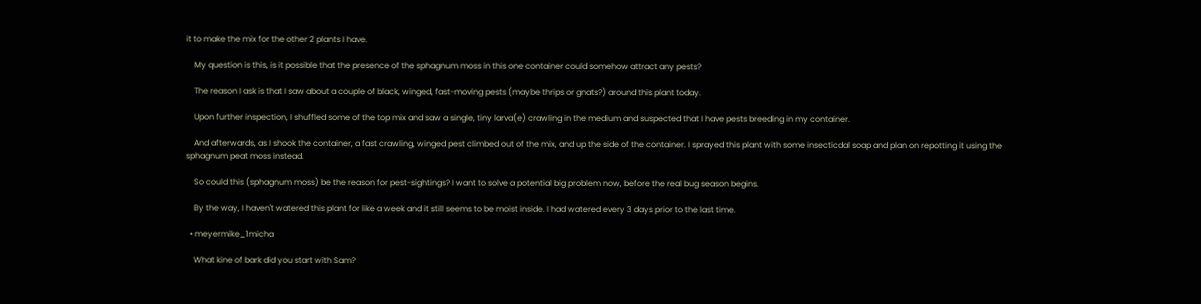it to make the mix for the other 2 plants I have.

    My question is this, is it possible that the presence of the sphagnum moss in this one container could somehow attract any pests?

    The reason I ask is that I saw about a couple of black, winged, fast-moving pests (maybe thrips or gnats?) around this plant today.

    Upon further inspection, I shuffled some of the top mix and saw a single, tiny larva(e) crawling in the medium and suspected that I have pests breeding in my container.

    And afterwards, as I shook the container, a fast crawling, winged pest climbed out of the mix, and up the side of the container. I sprayed this plant with some insecticdal soap and plan on repotting it using the sphagnum peat moss instead.

    So could this (sphagnum moss) be the reason for pest-sightings? I want to solve a potential big problem now, before the real bug season begins.

    By the way, I haven't watered this plant for like a week and it still seems to be moist inside. I had watered every 3 days prior to the last time.

  • meyermike_1micha

    What kine of bark did you start with Sam?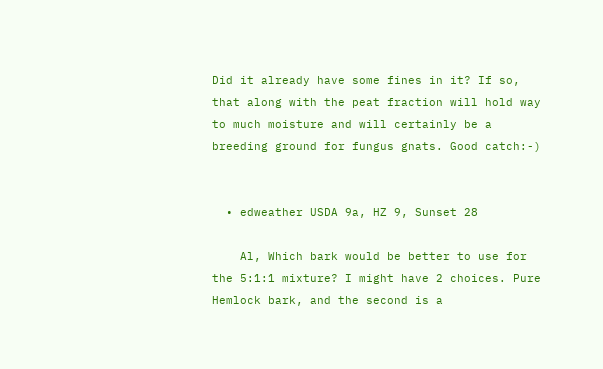Did it already have some fines in it? If so, that along with the peat fraction will hold way to much moisture and will certainly be a breeding ground for fungus gnats. Good catch:-)


  • edweather USDA 9a, HZ 9, Sunset 28

    Al, Which bark would be better to use for the 5:1:1 mixture? I might have 2 choices. Pure Hemlock bark, and the second is a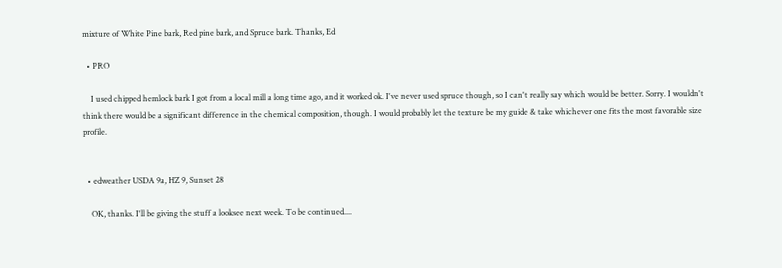mixture of White Pine bark, Red pine bark, and Spruce bark. Thanks, Ed

  • PRO

    I used chipped hemlock bark I got from a local mill a long time ago, and it worked ok. I've never used spruce though, so I can't really say which would be better. Sorry. I wouldn't think there would be a significant difference in the chemical composition, though. I would probably let the texture be my guide & take whichever one fits the most favorable size profile.


  • edweather USDA 9a, HZ 9, Sunset 28

    OK, thanks. I'll be giving the stuff a looksee next week. To be continued....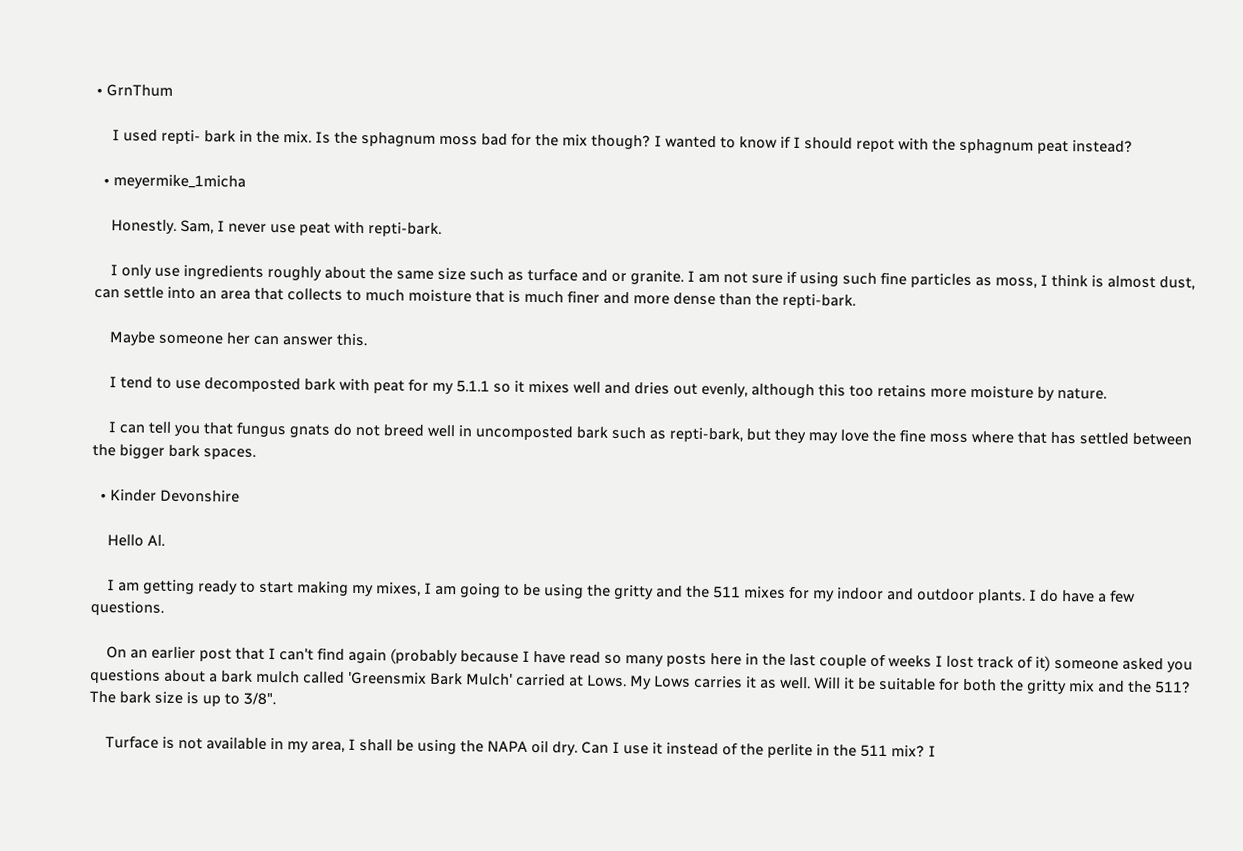• GrnThum

    I used repti- bark in the mix. Is the sphagnum moss bad for the mix though? I wanted to know if I should repot with the sphagnum peat instead?

  • meyermike_1micha

    Honestly. Sam, I never use peat with repti-bark.

    I only use ingredients roughly about the same size such as turface and or granite. I am not sure if using such fine particles as moss, I think is almost dust, can settle into an area that collects to much moisture that is much finer and more dense than the repti-bark.

    Maybe someone her can answer this.

    I tend to use decomposted bark with peat for my 5.1.1 so it mixes well and dries out evenly, although this too retains more moisture by nature.

    I can tell you that fungus gnats do not breed well in uncomposted bark such as repti-bark, but they may love the fine moss where that has settled between the bigger bark spaces.

  • Kinder Devonshire

    Hello Al.

    I am getting ready to start making my mixes, I am going to be using the gritty and the 511 mixes for my indoor and outdoor plants. I do have a few questions.

    On an earlier post that I can't find again (probably because I have read so many posts here in the last couple of weeks I lost track of it) someone asked you questions about a bark mulch called 'Greensmix Bark Mulch' carried at Lows. My Lows carries it as well. Will it be suitable for both the gritty mix and the 511? The bark size is up to 3/8".

    Turface is not available in my area, I shall be using the NAPA oil dry. Can I use it instead of the perlite in the 511 mix? I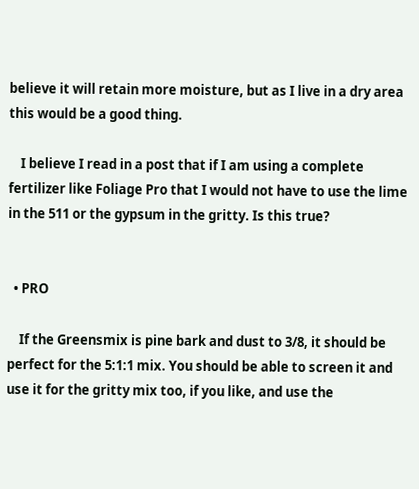believe it will retain more moisture, but as I live in a dry area this would be a good thing.

    I believe I read in a post that if I am using a complete fertilizer like Foliage Pro that I would not have to use the lime in the 511 or the gypsum in the gritty. Is this true?


  • PRO

    If the Greensmix is pine bark and dust to 3/8, it should be perfect for the 5:1:1 mix. You should be able to screen it and use it for the gritty mix too, if you like, and use the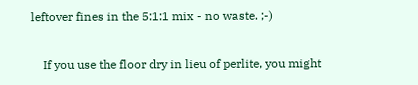leftover fines in the 5:1:1 mix - no waste. ;-)

    If you use the floor dry in lieu of perlite, you might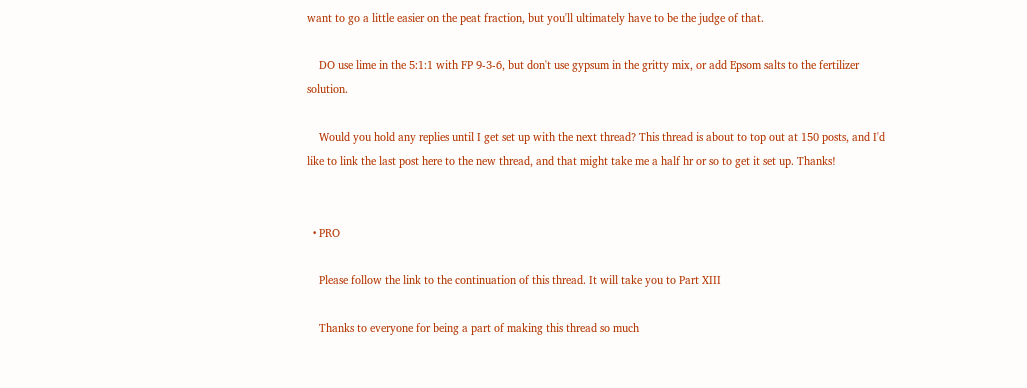want to go a little easier on the peat fraction, but you'll ultimately have to be the judge of that.

    DO use lime in the 5:1:1 with FP 9-3-6, but don't use gypsum in the gritty mix, or add Epsom salts to the fertilizer solution.

    Would you hold any replies until I get set up with the next thread? This thread is about to top out at 150 posts, and I'd like to link the last post here to the new thread, and that might take me a half hr or so to get it set up. Thanks!


  • PRO

    Please follow the link to the continuation of this thread. It will take you to Part XIII

    Thanks to everyone for being a part of making this thread so much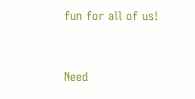fun for all of us!


Need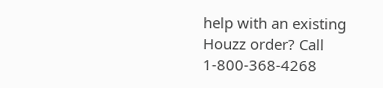help with an existing Houzz order? Call 1-800-368-4268